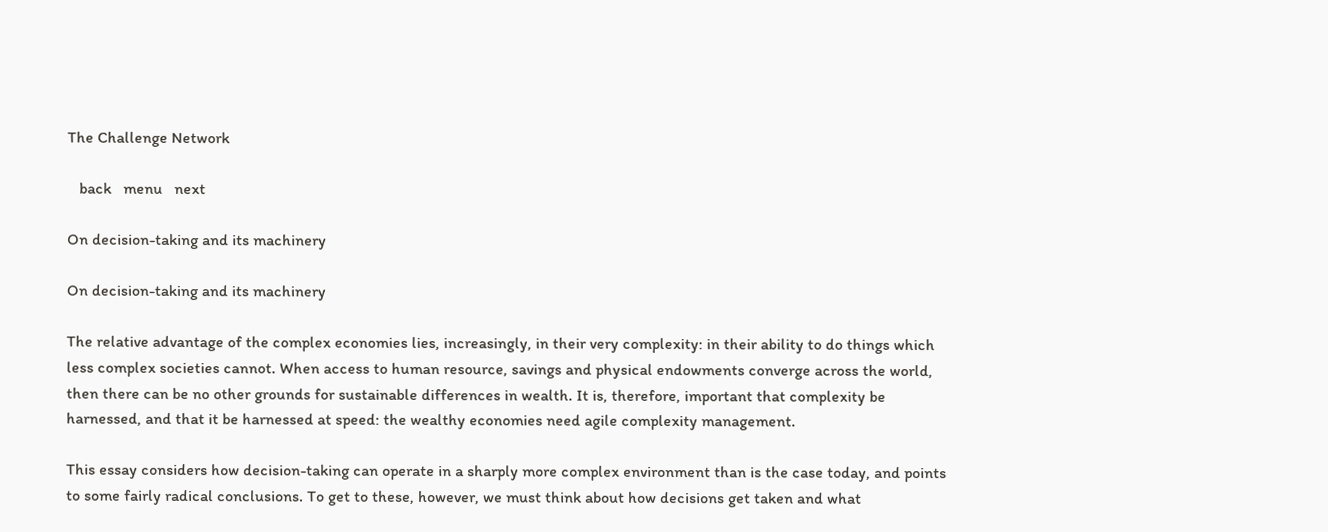The Challenge Network

   back   menu   next

On decision-taking and its machinery

On decision-taking and its machinery

The relative advantage of the complex economies lies, increasingly, in their very complexity: in their ability to do things which less complex societies cannot. When access to human resource, savings and physical endowments converge across the world, then there can be no other grounds for sustainable differences in wealth. It is, therefore, important that complexity be harnessed, and that it be harnessed at speed: the wealthy economies need agile complexity management.

This essay considers how decision-taking can operate in a sharply more complex environment than is the case today, and points to some fairly radical conclusions. To get to these, however, we must think about how decisions get taken and what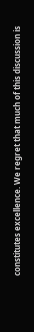constitutes excellence. We regret that much of this discussion is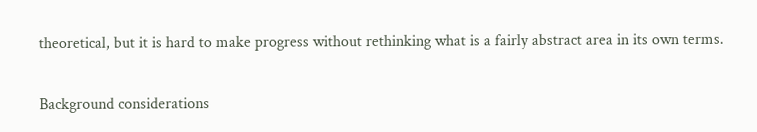theoretical, but it is hard to make progress without rethinking what is a fairly abstract area in its own terms.

Background considerations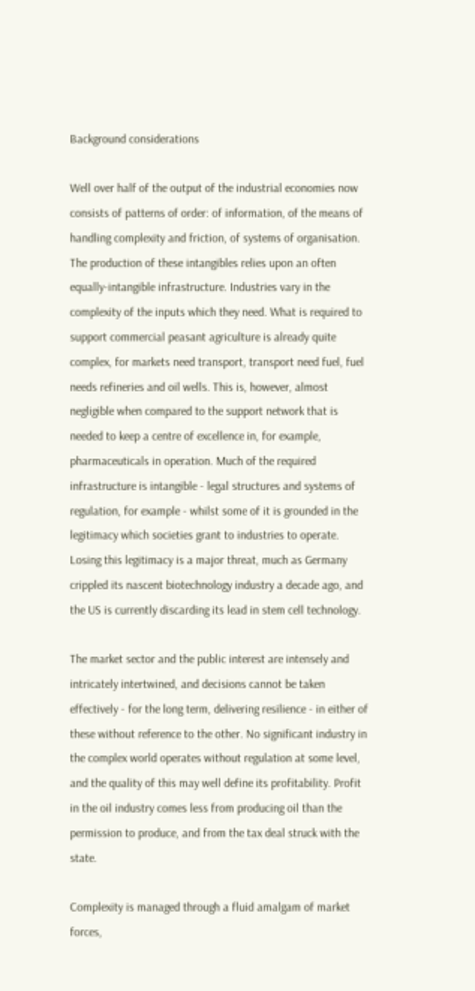Background considerations

Well over half of the output of the industrial economies now consists of patterns of order: of information, of the means of handling complexity and friction, of systems of organisation. The production of these intangibles relies upon an often equally-intangible infrastructure. Industries vary in the complexity of the inputs which they need. What is required to support commercial peasant agriculture is already quite complex, for markets need transport, transport need fuel, fuel needs refineries and oil wells. This is, however, almost negligible when compared to the support network that is needed to keep a centre of excellence in, for example, pharmaceuticals in operation. Much of the required infrastructure is intangible - legal structures and systems of regulation, for example - whilst some of it is grounded in the legitimacy which societies grant to industries to operate. Losing this legitimacy is a major threat, much as Germany crippled its nascent biotechnology industry a decade ago, and the US is currently discarding its lead in stem cell technology.

The market sector and the public interest are intensely and intricately intertwined, and decisions cannot be taken effectively - for the long term, delivering resilience - in either of these without reference to the other. No significant industry in the complex world operates without regulation at some level, and the quality of this may well define its profitability. Profit in the oil industry comes less from producing oil than the permission to produce, and from the tax deal struck with the state.

Complexity is managed through a fluid amalgam of market forces,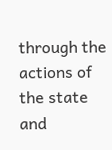through the actions of the state and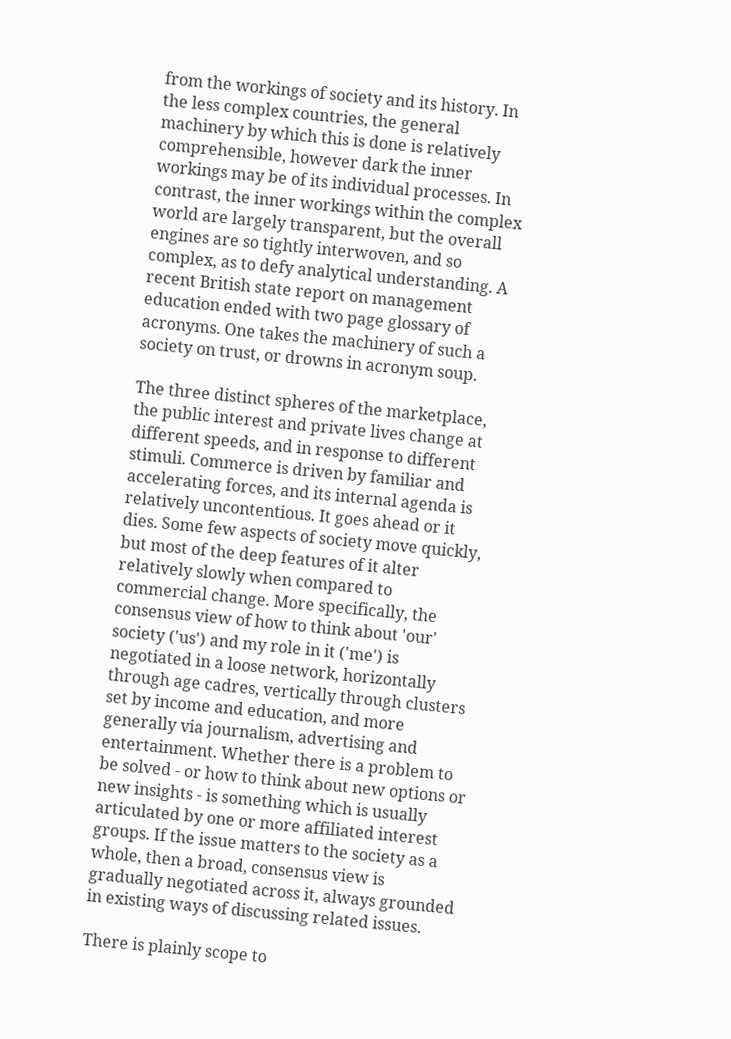from the workings of society and its history. In the less complex countries, the general machinery by which this is done is relatively comprehensible, however dark the inner workings may be of its individual processes. In contrast, the inner workings within the complex world are largely transparent, but the overall engines are so tightly interwoven, and so complex, as to defy analytical understanding. A recent British state report on management education ended with two page glossary of acronyms. One takes the machinery of such a society on trust, or drowns in acronym soup.

The three distinct spheres of the marketplace, the public interest and private lives change at different speeds, and in response to different stimuli. Commerce is driven by familiar and accelerating forces, and its internal agenda is relatively uncontentious. It goes ahead or it dies. Some few aspects of society move quickly, but most of the deep features of it alter relatively slowly when compared to commercial change. More specifically, the consensus view of how to think about 'our' society ('us') and my role in it ('me') is negotiated in a loose network, horizontally through age cadres, vertically through clusters set by income and education, and more generally via journalism, advertising and entertainment. Whether there is a problem to be solved - or how to think about new options or new insights - is something which is usually articulated by one or more affiliated interest groups. If the issue matters to the society as a whole, then a broad, consensus view is gradually negotiated across it, always grounded in existing ways of discussing related issues.

There is plainly scope to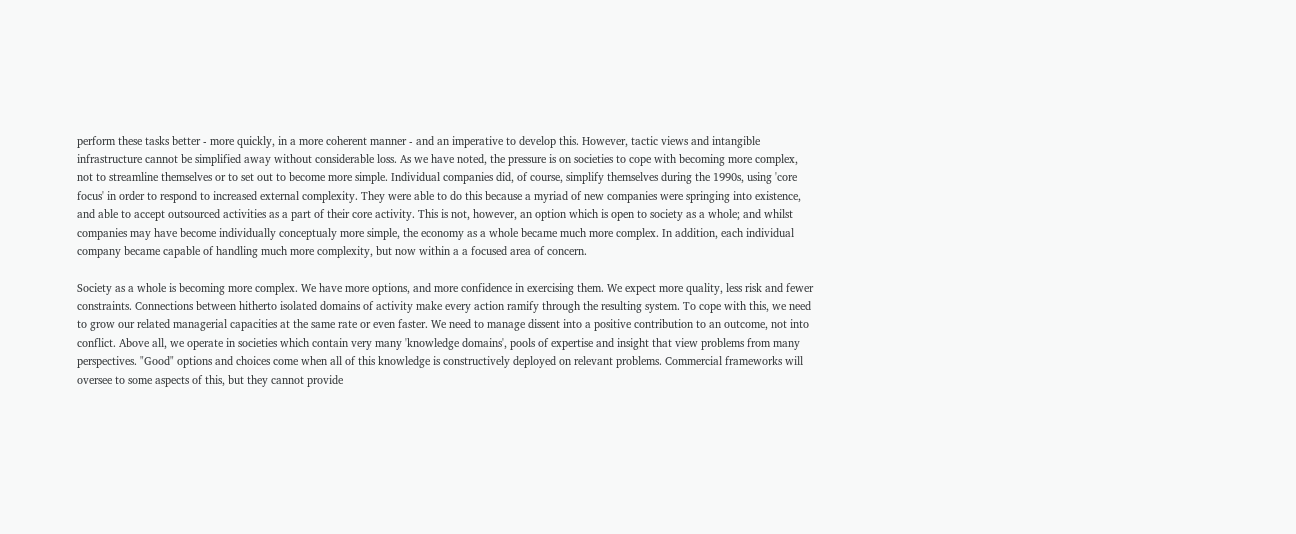perform these tasks better - more quickly, in a more coherent manner - and an imperative to develop this. However, tactic views and intangible infrastructure cannot be simplified away without considerable loss. As we have noted, the pressure is on societies to cope with becoming more complex, not to streamline themselves or to set out to become more simple. Individual companies did, of course, simplify themselves during the 1990s, using 'core focus' in order to respond to increased external complexity. They were able to do this because a myriad of new companies were springing into existence, and able to accept outsourced activities as a part of their core activity. This is not, however, an option which is open to society as a whole; and whilst companies may have become individually conceptualy more simple, the economy as a whole became much more complex. In addition, each individual company became capable of handling much more complexity, but now within a a focused area of concern.

Society as a whole is becoming more complex. We have more options, and more confidence in exercising them. We expect more quality, less risk and fewer constraints. Connections between hitherto isolated domains of activity make every action ramify through the resulting system. To cope with this, we need to grow our related managerial capacities at the same rate or even faster. We need to manage dissent into a positive contribution to an outcome, not into conflict. Above all, we operate in societies which contain very many 'knowledge domains', pools of expertise and insight that view problems from many perspectives. "Good" options and choices come when all of this knowledge is constructively deployed on relevant problems. Commercial frameworks will oversee to some aspects of this, but they cannot provide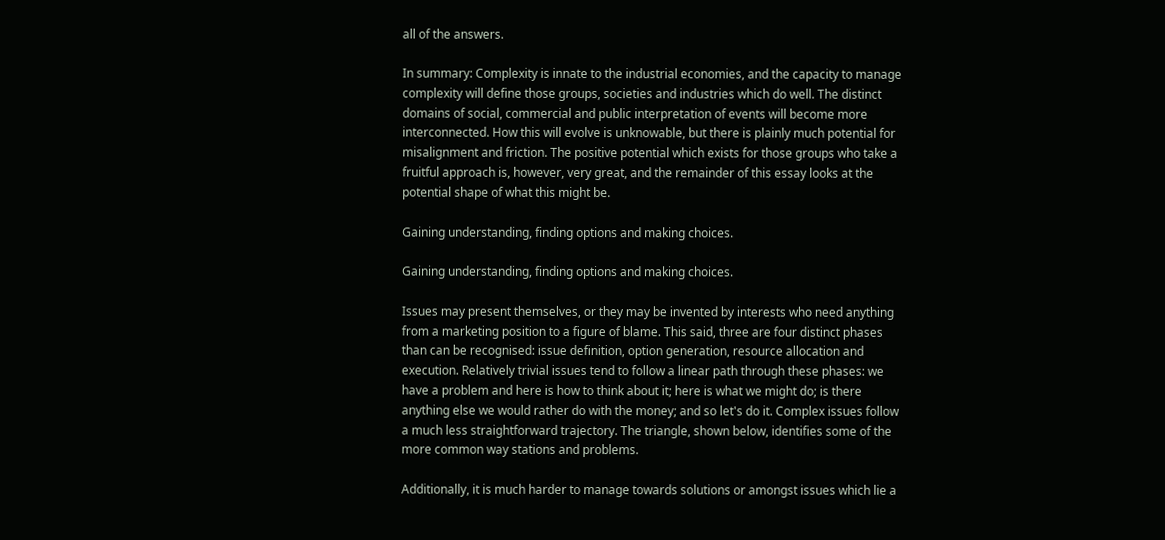all of the answers.

In summary: Complexity is innate to the industrial economies, and the capacity to manage complexity will define those groups, societies and industries which do well. The distinct domains of social, commercial and public interpretation of events will become more interconnected. How this will evolve is unknowable, but there is plainly much potential for misalignment and friction. The positive potential which exists for those groups who take a fruitful approach is, however, very great, and the remainder of this essay looks at the potential shape of what this might be.

Gaining understanding, finding options and making choices.

Gaining understanding, finding options and making choices.

Issues may present themselves, or they may be invented by interests who need anything from a marketing position to a figure of blame. This said, three are four distinct phases than can be recognised: issue definition, option generation, resource allocation and execution. Relatively trivial issues tend to follow a linear path through these phases: we have a problem and here is how to think about it; here is what we might do; is there anything else we would rather do with the money; and so let's do it. Complex issues follow a much less straightforward trajectory. The triangle, shown below, identifies some of the more common way stations and problems.

Additionally, it is much harder to manage towards solutions or amongst issues which lie a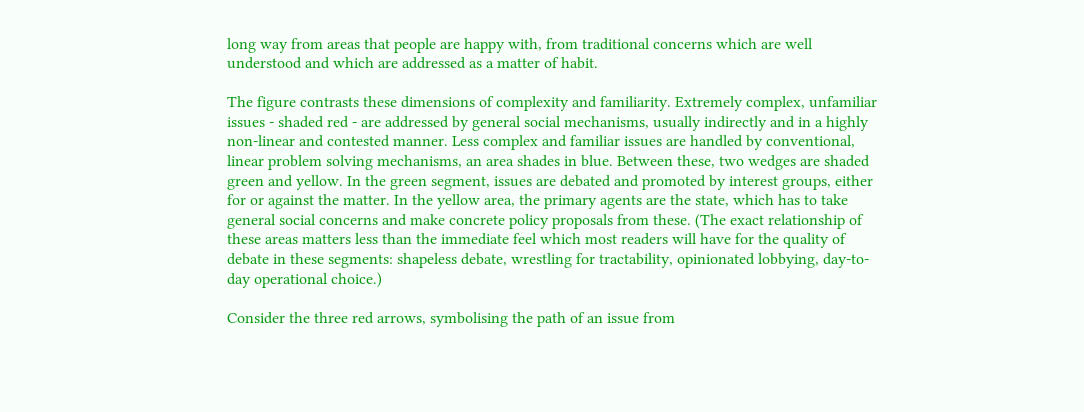long way from areas that people are happy with, from traditional concerns which are well understood and which are addressed as a matter of habit.

The figure contrasts these dimensions of complexity and familiarity. Extremely complex, unfamiliar issues - shaded red - are addressed by general social mechanisms, usually indirectly and in a highly non-linear and contested manner. Less complex and familiar issues are handled by conventional, linear problem solving mechanisms, an area shades in blue. Between these, two wedges are shaded green and yellow. In the green segment, issues are debated and promoted by interest groups, either for or against the matter. In the yellow area, the primary agents are the state, which has to take general social concerns and make concrete policy proposals from these. (The exact relationship of these areas matters less than the immediate feel which most readers will have for the quality of debate in these segments: shapeless debate, wrestling for tractability, opinionated lobbying, day-to-day operational choice.)

Consider the three red arrows, symbolising the path of an issue from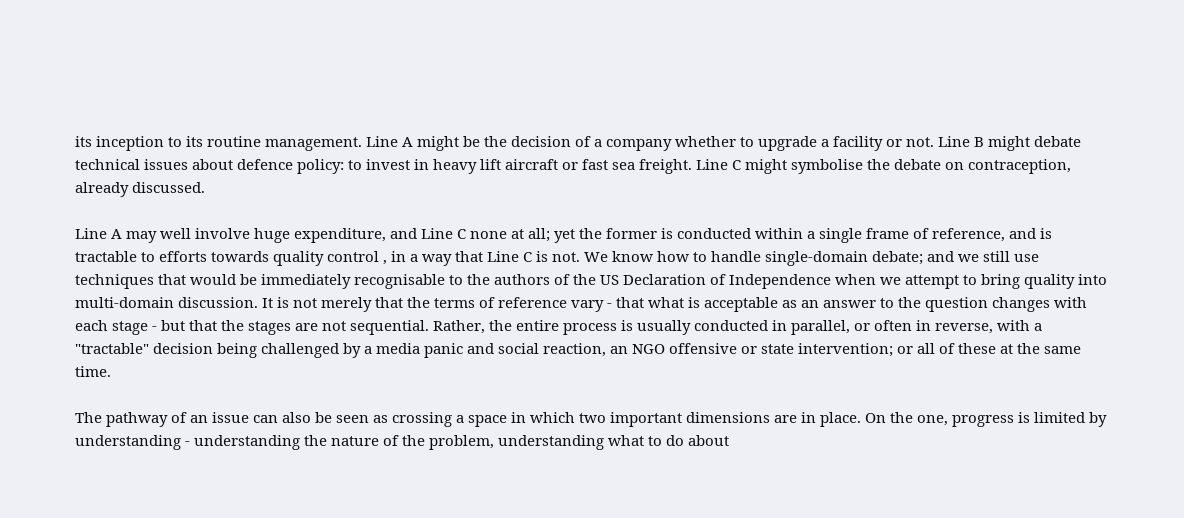its inception to its routine management. Line A might be the decision of a company whether to upgrade a facility or not. Line B might debate technical issues about defence policy: to invest in heavy lift aircraft or fast sea freight. Line C might symbolise the debate on contraception, already discussed.

Line A may well involve huge expenditure, and Line C none at all; yet the former is conducted within a single frame of reference, and is tractable to efforts towards quality control , in a way that Line C is not. We know how to handle single-domain debate; and we still use techniques that would be immediately recognisable to the authors of the US Declaration of Independence when we attempt to bring quality into multi-domain discussion. It is not merely that the terms of reference vary - that what is acceptable as an answer to the question changes with each stage - but that the stages are not sequential. Rather, the entire process is usually conducted in parallel, or often in reverse, with a "tractable" decision being challenged by a media panic and social reaction, an NGO offensive or state intervention; or all of these at the same time.

The pathway of an issue can also be seen as crossing a space in which two important dimensions are in place. On the one, progress is limited by understanding - understanding the nature of the problem, understanding what to do about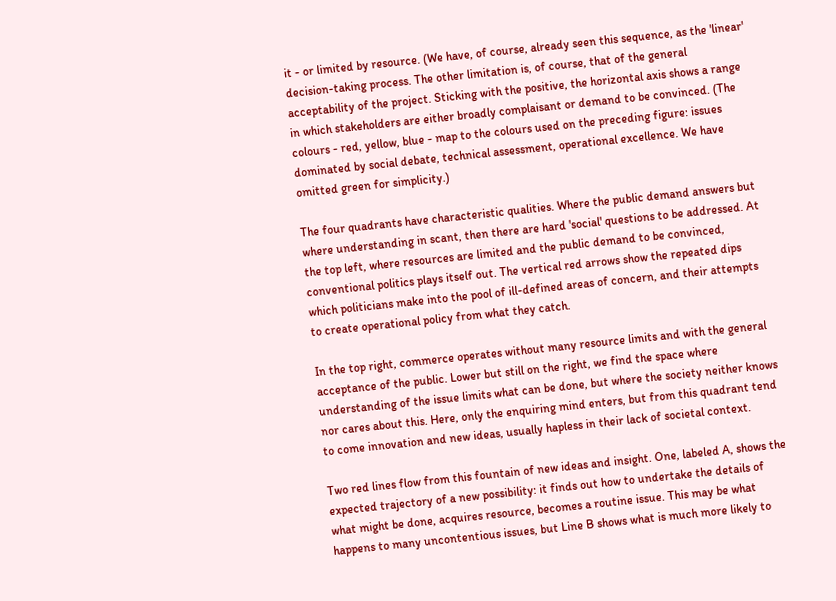it - or limited by resource. (We have, of course, already seen this sequence, as the 'linear' decision-taking process. The other limitation is, of course, that of the general acceptability of the project. Sticking with the positive, the horizontal axis shows a range in which stakeholders are either broadly complaisant or demand to be convinced. (The colours - red, yellow, blue - map to the colours used on the preceding figure: issues dominated by social debate, technical assessment, operational excellence. We have omitted green for simplicity.)

The four quadrants have characteristic qualities. Where the public demand answers but where understanding in scant, then there are hard 'social' questions to be addressed. At the top left, where resources are limited and the public demand to be convinced, conventional politics plays itself out. The vertical red arrows show the repeated dips which politicians make into the pool of ill-defined areas of concern, and their attempts to create operational policy from what they catch.

In the top right, commerce operates without many resource limits and with the general acceptance of the public. Lower but still on the right, we find the space where understanding of the issue limits what can be done, but where the society neither knows nor cares about this. Here, only the enquiring mind enters, but from this quadrant tend to come innovation and new ideas, usually hapless in their lack of societal context.

Two red lines flow from this fountain of new ideas and insight. One, labeled A, shows the expected trajectory of a new possibility: it finds out how to undertake the details of what might be done, acquires resource, becomes a routine issue. This may be what happens to many uncontentious issues, but Line B shows what is much more likely to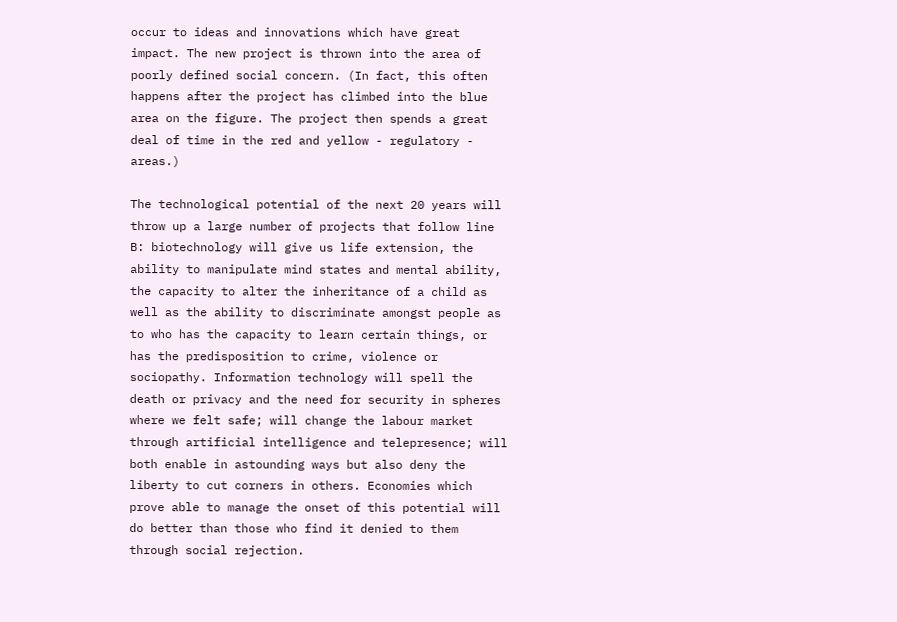occur to ideas and innovations which have great impact. The new project is thrown into the area of poorly defined social concern. (In fact, this often happens after the project has climbed into the blue area on the figure. The project then spends a great deal of time in the red and yellow - regulatory - areas.)

The technological potential of the next 20 years will throw up a large number of projects that follow line B: biotechnology will give us life extension, the ability to manipulate mind states and mental ability, the capacity to alter the inheritance of a child as well as the ability to discriminate amongst people as to who has the capacity to learn certain things, or has the predisposition to crime, violence or sociopathy. Information technology will spell the death or privacy and the need for security in spheres where we felt safe; will change the labour market through artificial intelligence and telepresence; will both enable in astounding ways but also deny the liberty to cut corners in others. Economies which prove able to manage the onset of this potential will do better than those who find it denied to them through social rejection.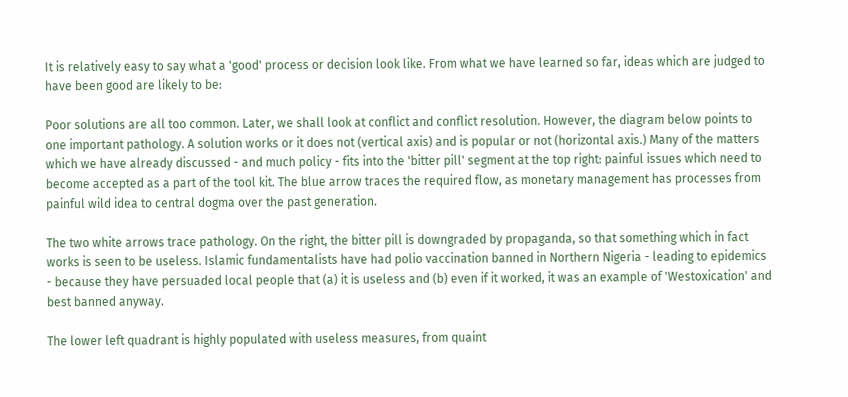It is relatively easy to say what a 'good' process or decision look like. From what we have learned so far, ideas which are judged to have been good are likely to be:

Poor solutions are all too common. Later, we shall look at conflict and conflict resolution. However, the diagram below points to one important pathology. A solution works or it does not (vertical axis) and is popular or not (horizontal axis.) Many of the matters which we have already discussed - and much policy - fits into the 'bitter pill' segment at the top right: painful issues which need to become accepted as a part of the tool kit. The blue arrow traces the required flow, as monetary management has processes from painful wild idea to central dogma over the past generation.

The two white arrows trace pathology. On the right, the bitter pill is downgraded by propaganda, so that something which in fact works is seen to be useless. Islamic fundamentalists have had polio vaccination banned in Northern Nigeria - leading to epidemics - because they have persuaded local people that (a) it is useless and (b) even if it worked, it was an example of 'Westoxication' and best banned anyway.

The lower left quadrant is highly populated with useless measures, from quaint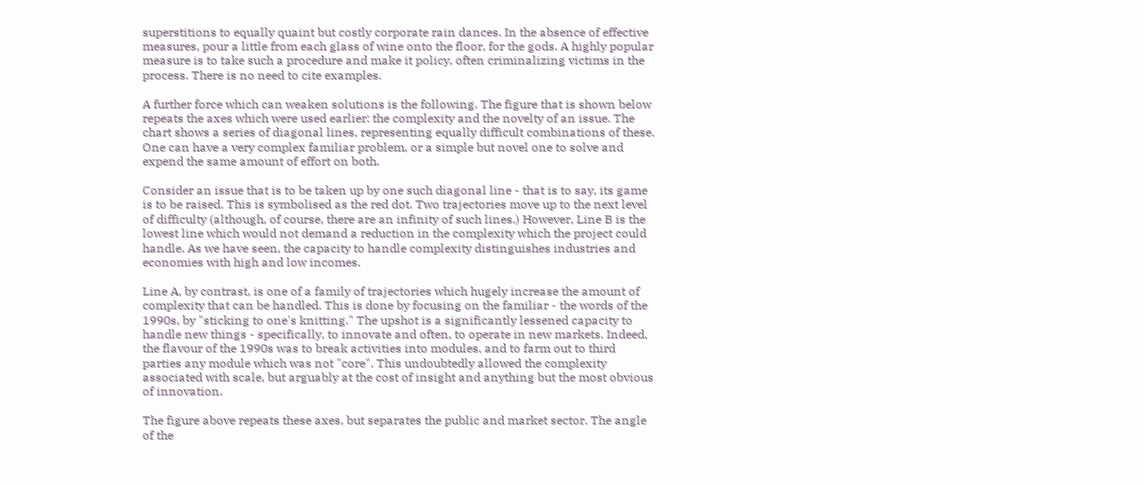superstitions to equally quaint but costly corporate rain dances. In the absence of effective measures, pour a little from each glass of wine onto the floor, for the gods. A highly popular measure is to take such a procedure and make it policy, often criminalizing victims in the process. There is no need to cite examples.

A further force which can weaken solutions is the following. The figure that is shown below repeats the axes which were used earlier: the complexity and the novelty of an issue. The chart shows a series of diagonal lines, representing equally difficult combinations of these. One can have a very complex familiar problem, or a simple but novel one to solve and expend the same amount of effort on both.

Consider an issue that is to be taken up by one such diagonal line - that is to say, its game is to be raised. This is symbolised as the red dot. Two trajectories move up to the next level of difficulty (although, of course, there are an infinity of such lines.) However, Line B is the lowest line which would not demand a reduction in the complexity which the project could handle. As we have seen, the capacity to handle complexity distinguishes industries and economies with high and low incomes.

Line A, by contrast, is one of a family of trajectories which hugely increase the amount of complexity that can be handled. This is done by focusing on the familiar - the words of the 1990s, by "sticking to one's knitting." The upshot is a significantly lessened capacity to handle new things - specifically, to innovate and often, to operate in new markets. Indeed, the flavour of the 1990s was to break activities into modules, and to farm out to third parties any module which was not "core". This undoubtedly allowed the complexity associated with scale, but arguably at the cost of insight and anything but the most obvious of innovation.

The figure above repeats these axes, but separates the public and market sector. The angle of the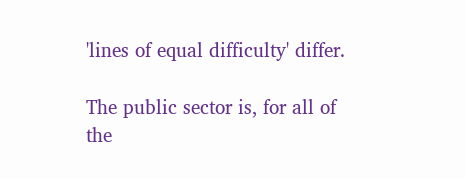'lines of equal difficulty' differ.

The public sector is, for all of the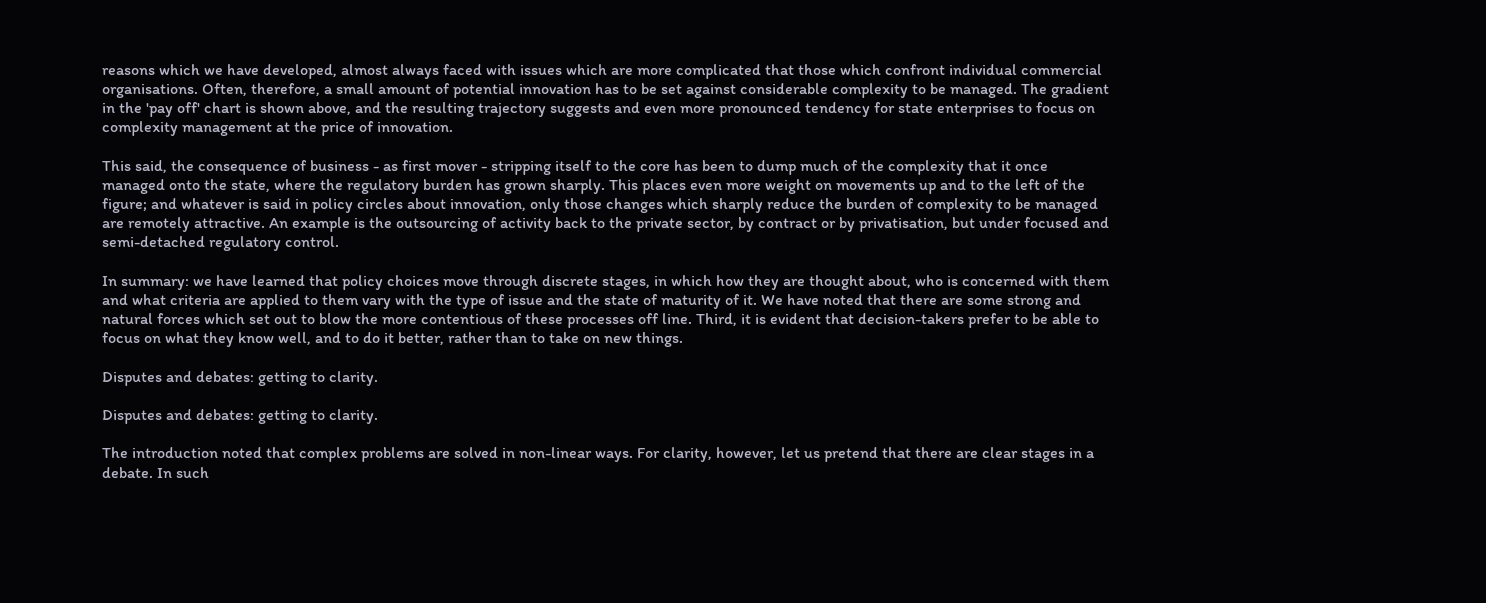reasons which we have developed, almost always faced with issues which are more complicated that those which confront individual commercial organisations. Often, therefore, a small amount of potential innovation has to be set against considerable complexity to be managed. The gradient in the 'pay off' chart is shown above, and the resulting trajectory suggests and even more pronounced tendency for state enterprises to focus on complexity management at the price of innovation.

This said, the consequence of business - as first mover - stripping itself to the core has been to dump much of the complexity that it once managed onto the state, where the regulatory burden has grown sharply. This places even more weight on movements up and to the left of the figure; and whatever is said in policy circles about innovation, only those changes which sharply reduce the burden of complexity to be managed are remotely attractive. An example is the outsourcing of activity back to the private sector, by contract or by privatisation, but under focused and semi-detached regulatory control.

In summary: we have learned that policy choices move through discrete stages, in which how they are thought about, who is concerned with them and what criteria are applied to them vary with the type of issue and the state of maturity of it. We have noted that there are some strong and natural forces which set out to blow the more contentious of these processes off line. Third, it is evident that decision-takers prefer to be able to focus on what they know well, and to do it better, rather than to take on new things.

Disputes and debates: getting to clarity.

Disputes and debates: getting to clarity.

The introduction noted that complex problems are solved in non-linear ways. For clarity, however, let us pretend that there are clear stages in a debate. In such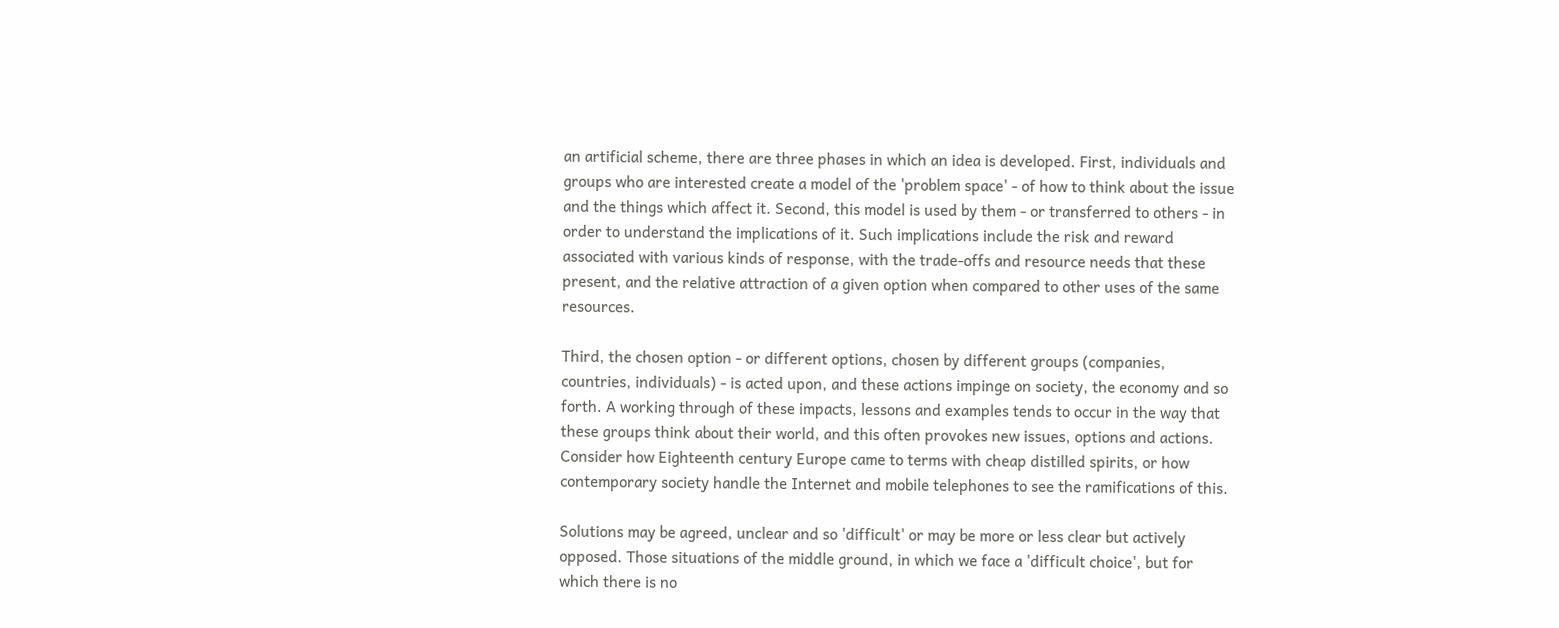an artificial scheme, there are three phases in which an idea is developed. First, individuals and groups who are interested create a model of the 'problem space' - of how to think about the issue and the things which affect it. Second, this model is used by them - or transferred to others - in order to understand the implications of it. Such implications include the risk and reward associated with various kinds of response, with the trade-offs and resource needs that these present, and the relative attraction of a given option when compared to other uses of the same resources.

Third, the chosen option - or different options, chosen by different groups (companies, countries, individuals) - is acted upon, and these actions impinge on society, the economy and so forth. A working through of these impacts, lessons and examples tends to occur in the way that these groups think about their world, and this often provokes new issues, options and actions. Consider how Eighteenth century Europe came to terms with cheap distilled spirits, or how contemporary society handle the Internet and mobile telephones to see the ramifications of this.

Solutions may be agreed, unclear and so 'difficult' or may be more or less clear but actively opposed. Those situations of the middle ground, in which we face a 'difficult choice', but for which there is no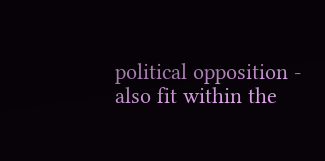political opposition - also fit within the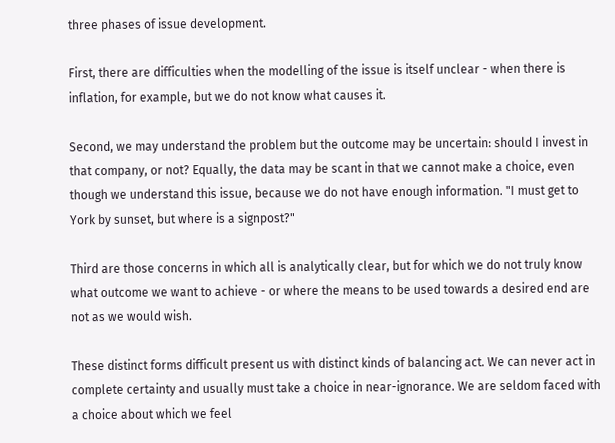three phases of issue development.

First, there are difficulties when the modelling of the issue is itself unclear - when there is inflation, for example, but we do not know what causes it.

Second, we may understand the problem but the outcome may be uncertain: should I invest in that company, or not? Equally, the data may be scant in that we cannot make a choice, even though we understand this issue, because we do not have enough information. "I must get to York by sunset, but where is a signpost?"

Third are those concerns in which all is analytically clear, but for which we do not truly know what outcome we want to achieve - or where the means to be used towards a desired end are not as we would wish.

These distinct forms difficult present us with distinct kinds of balancing act. We can never act in complete certainty and usually must take a choice in near-ignorance. We are seldom faced with a choice about which we feel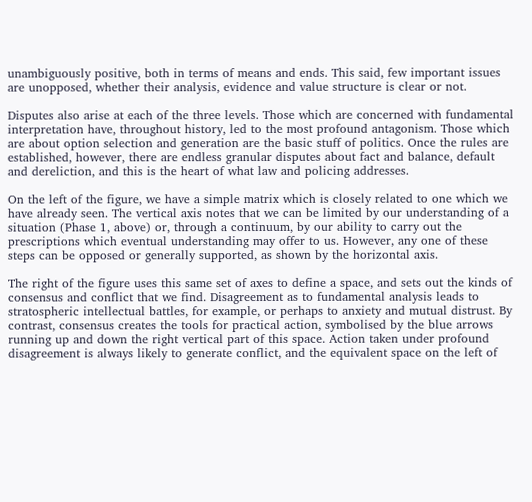unambiguously positive, both in terms of means and ends. This said, few important issues are unopposed, whether their analysis, evidence and value structure is clear or not.

Disputes also arise at each of the three levels. Those which are concerned with fundamental interpretation have, throughout history, led to the most profound antagonism. Those which are about option selection and generation are the basic stuff of politics. Once the rules are established, however, there are endless granular disputes about fact and balance, default and dereliction, and this is the heart of what law and policing addresses.

On the left of the figure, we have a simple matrix which is closely related to one which we have already seen. The vertical axis notes that we can be limited by our understanding of a situation (Phase 1, above) or, through a continuum, by our ability to carry out the prescriptions which eventual understanding may offer to us. However, any one of these steps can be opposed or generally supported, as shown by the horizontal axis.

The right of the figure uses this same set of axes to define a space, and sets out the kinds of consensus and conflict that we find. Disagreement as to fundamental analysis leads to stratospheric intellectual battles, for example, or perhaps to anxiety and mutual distrust. By contrast, consensus creates the tools for practical action, symbolised by the blue arrows running up and down the right vertical part of this space. Action taken under profound disagreement is always likely to generate conflict, and the equivalent space on the left of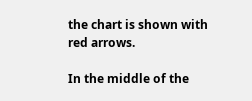the chart is shown with red arrows.

In the middle of the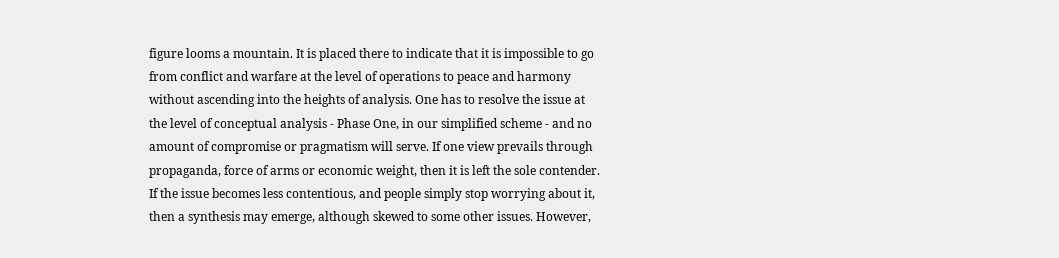figure looms a mountain. It is placed there to indicate that it is impossible to go from conflict and warfare at the level of operations to peace and harmony without ascending into the heights of analysis. One has to resolve the issue at the level of conceptual analysis - Phase One, in our simplified scheme - and no amount of compromise or pragmatism will serve. If one view prevails through propaganda, force of arms or economic weight, then it is left the sole contender. If the issue becomes less contentious, and people simply stop worrying about it, then a synthesis may emerge, although skewed to some other issues. However,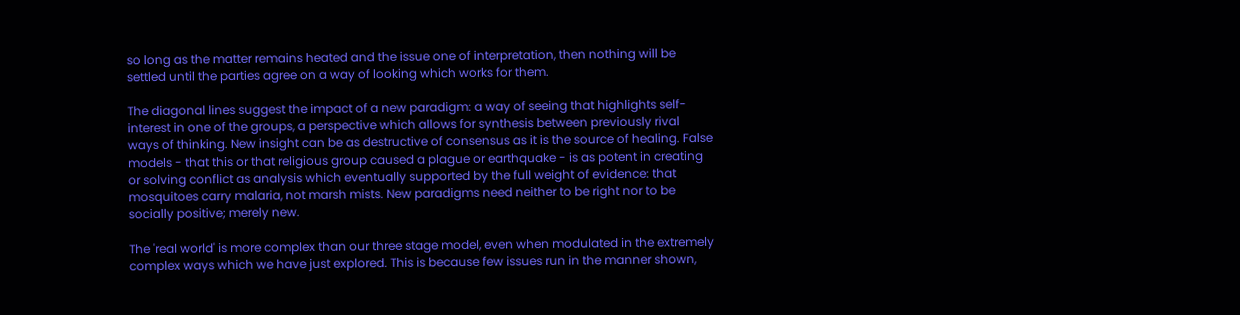so long as the matter remains heated and the issue one of interpretation, then nothing will be settled until the parties agree on a way of looking which works for them.

The diagonal lines suggest the impact of a new paradigm: a way of seeing that highlights self-interest in one of the groups, a perspective which allows for synthesis between previously rival ways of thinking. New insight can be as destructive of consensus as it is the source of healing. False models - that this or that religious group caused a plague or earthquake - is as potent in creating or solving conflict as analysis which eventually supported by the full weight of evidence: that mosquitoes carry malaria, not marsh mists. New paradigms need neither to be right nor to be socially positive; merely new.

The 'real world' is more complex than our three stage model, even when modulated in the extremely complex ways which we have just explored. This is because few issues run in the manner shown,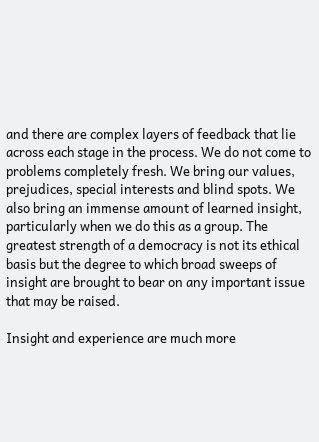and there are complex layers of feedback that lie across each stage in the process. We do not come to problems completely fresh. We bring our values, prejudices, special interests and blind spots. We also bring an immense amount of learned insight, particularly when we do this as a group. The greatest strength of a democracy is not its ethical basis but the degree to which broad sweeps of insight are brought to bear on any important issue that may be raised.

Insight and experience are much more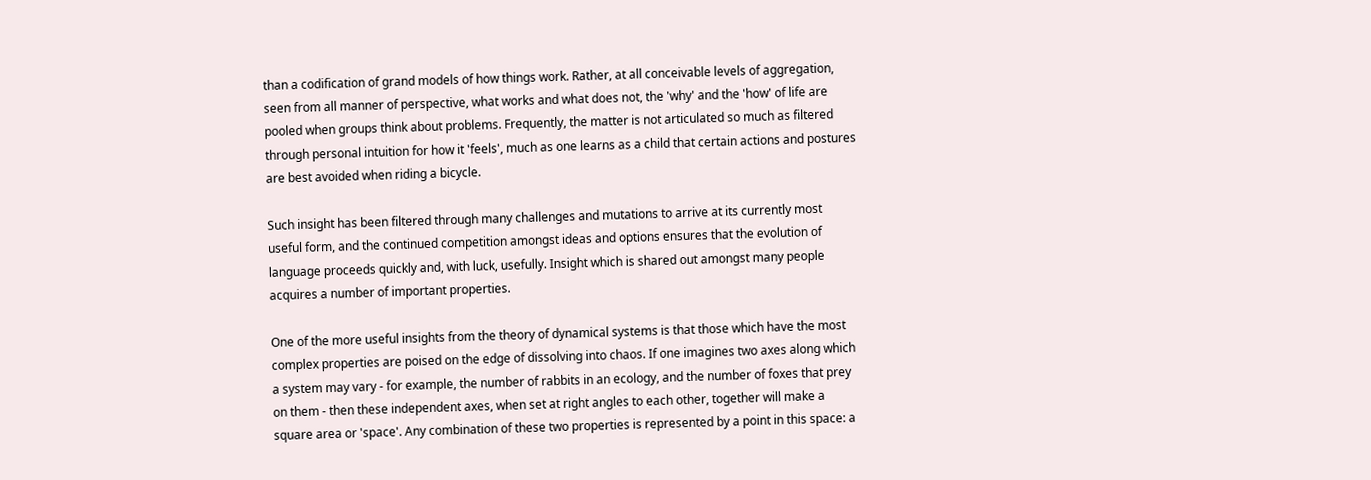than a codification of grand models of how things work. Rather, at all conceivable levels of aggregation, seen from all manner of perspective, what works and what does not, the 'why' and the 'how' of life are pooled when groups think about problems. Frequently, the matter is not articulated so much as filtered through personal intuition for how it 'feels', much as one learns as a child that certain actions and postures are best avoided when riding a bicycle.

Such insight has been filtered through many challenges and mutations to arrive at its currently most useful form, and the continued competition amongst ideas and options ensures that the evolution of language proceeds quickly and, with luck, usefully. Insight which is shared out amongst many people acquires a number of important properties.

One of the more useful insights from the theory of dynamical systems is that those which have the most complex properties are poised on the edge of dissolving into chaos. If one imagines two axes along which a system may vary - for example, the number of rabbits in an ecology, and the number of foxes that prey on them - then these independent axes, when set at right angles to each other, together will make a square area or 'space'. Any combination of these two properties is represented by a point in this space: a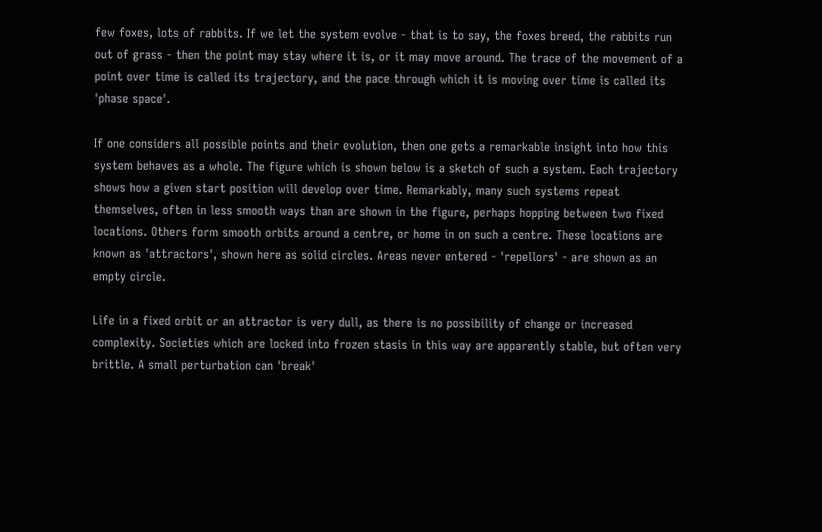few foxes, lots of rabbits. If we let the system evolve - that is to say, the foxes breed, the rabbits run out of grass - then the point may stay where it is, or it may move around. The trace of the movement of a point over time is called its trajectory, and the pace through which it is moving over time is called its 'phase space'.

If one considers all possible points and their evolution, then one gets a remarkable insight into how this system behaves as a whole. The figure which is shown below is a sketch of such a system. Each trajectory shows how a given start position will develop over time. Remarkably, many such systems repeat themselves, often in less smooth ways than are shown in the figure, perhaps hopping between two fixed locations. Others form smooth orbits around a centre, or home in on such a centre. These locations are known as 'attractors', shown here as solid circles. Areas never entered - 'repellors' - are shown as an empty circle.

Life in a fixed orbit or an attractor is very dull, as there is no possibility of change or increased complexity. Societies which are locked into frozen stasis in this way are apparently stable, but often very brittle. A small perturbation can 'break'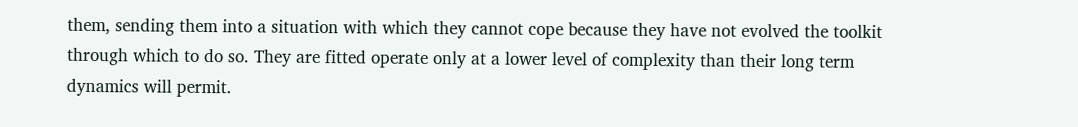them, sending them into a situation with which they cannot cope because they have not evolved the toolkit through which to do so. They are fitted operate only at a lower level of complexity than their long term dynamics will permit.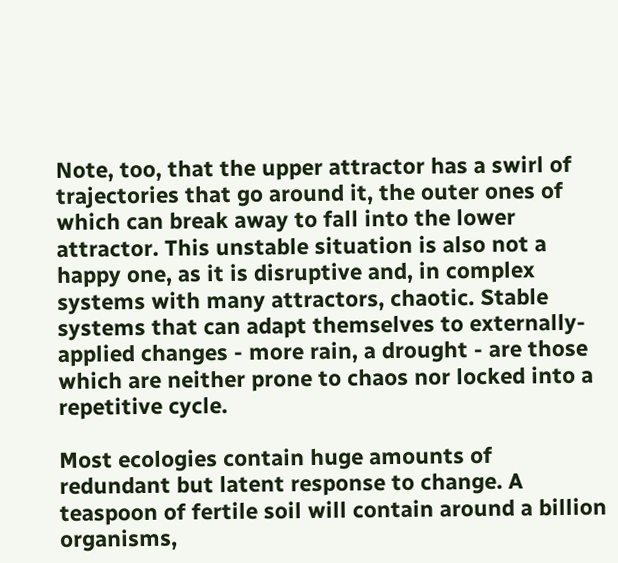Note, too, that the upper attractor has a swirl of trajectories that go around it, the outer ones of which can break away to fall into the lower attractor. This unstable situation is also not a happy one, as it is disruptive and, in complex systems with many attractors, chaotic. Stable systems that can adapt themselves to externally-applied changes - more rain, a drought - are those which are neither prone to chaos nor locked into a repetitive cycle.

Most ecologies contain huge amounts of redundant but latent response to change. A teaspoon of fertile soil will contain around a billion organisms,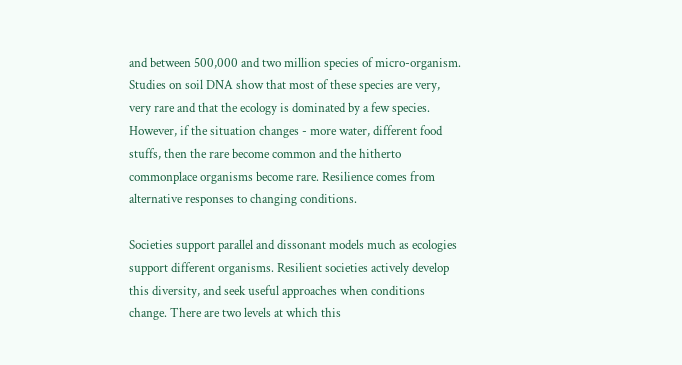and between 500,000 and two million species of micro-organism. Studies on soil DNA show that most of these species are very, very rare and that the ecology is dominated by a few species. However, if the situation changes - more water, different food stuffs, then the rare become common and the hitherto commonplace organisms become rare. Resilience comes from alternative responses to changing conditions.

Societies support parallel and dissonant models much as ecologies support different organisms. Resilient societies actively develop this diversity, and seek useful approaches when conditions change. There are two levels at which this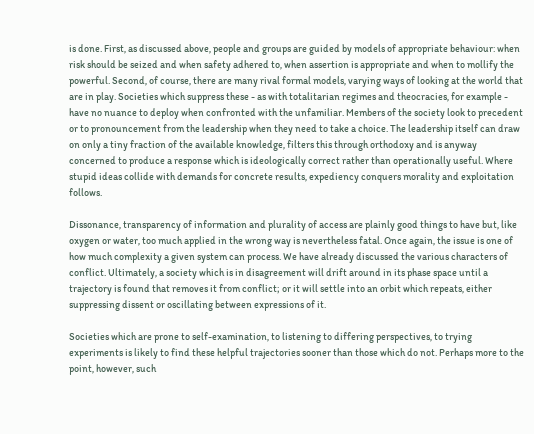is done. First, as discussed above, people and groups are guided by models of appropriate behaviour: when risk should be seized and when safety adhered to, when assertion is appropriate and when to mollify the powerful. Second, of course, there are many rival formal models, varying ways of looking at the world that are in play. Societies which suppress these - as with totalitarian regimes and theocracies, for example - have no nuance to deploy when confronted with the unfamiliar. Members of the society look to precedent or to pronouncement from the leadership when they need to take a choice. The leadership itself can draw on only a tiny fraction of the available knowledge, filters this through orthodoxy and is anyway concerned to produce a response which is ideologically correct rather than operationally useful. Where stupid ideas collide with demands for concrete results, expediency conquers morality and exploitation follows.

Dissonance, transparency of information and plurality of access are plainly good things to have but, like oxygen or water, too much applied in the wrong way is nevertheless fatal. Once again, the issue is one of how much complexity a given system can process. We have already discussed the various characters of conflict. Ultimately, a society which is in disagreement will drift around in its phase space until a trajectory is found that removes it from conflict; or it will settle into an orbit which repeats, either suppressing dissent or oscillating between expressions of it.

Societies which are prone to self-examination, to listening to differing perspectives, to trying experiments is likely to find these helpful trajectories sooner than those which do not. Perhaps more to the point, however, such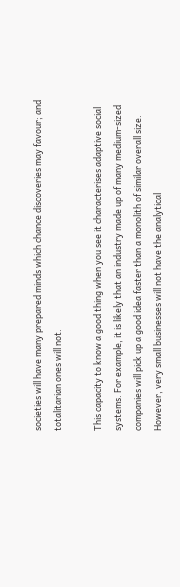societies will have many prepared minds which chance discoveries may favour; and totalitarian ones will not.

This capacity to know a good thing when you see it characterises adaptive social systems. For example, it is likely that an industry made up of many medium-sized companies will pick up a good idea faster than a monolith of similar overall size. However, very small businesses will not have the analytical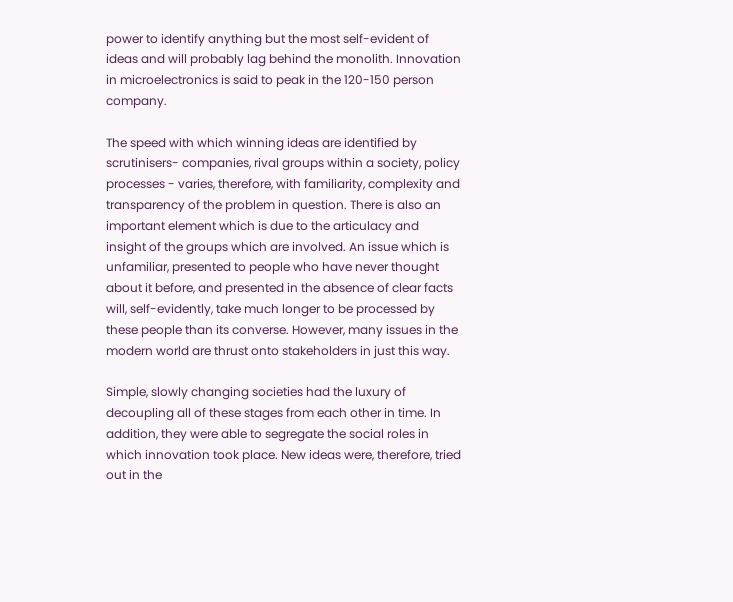power to identify anything but the most self-evident of ideas and will probably lag behind the monolith. Innovation in microelectronics is said to peak in the 120-150 person company.

The speed with which winning ideas are identified by scrutinisers- companies, rival groups within a society, policy processes - varies, therefore, with familiarity, complexity and transparency of the problem in question. There is also an important element which is due to the articulacy and insight of the groups which are involved. An issue which is unfamiliar, presented to people who have never thought about it before, and presented in the absence of clear facts will, self-evidently, take much longer to be processed by these people than its converse. However, many issues in the modern world are thrust onto stakeholders in just this way.

Simple, slowly changing societies had the luxury of decoupling all of these stages from each other in time. In addition, they were able to segregate the social roles in which innovation took place. New ideas were, therefore, tried out in the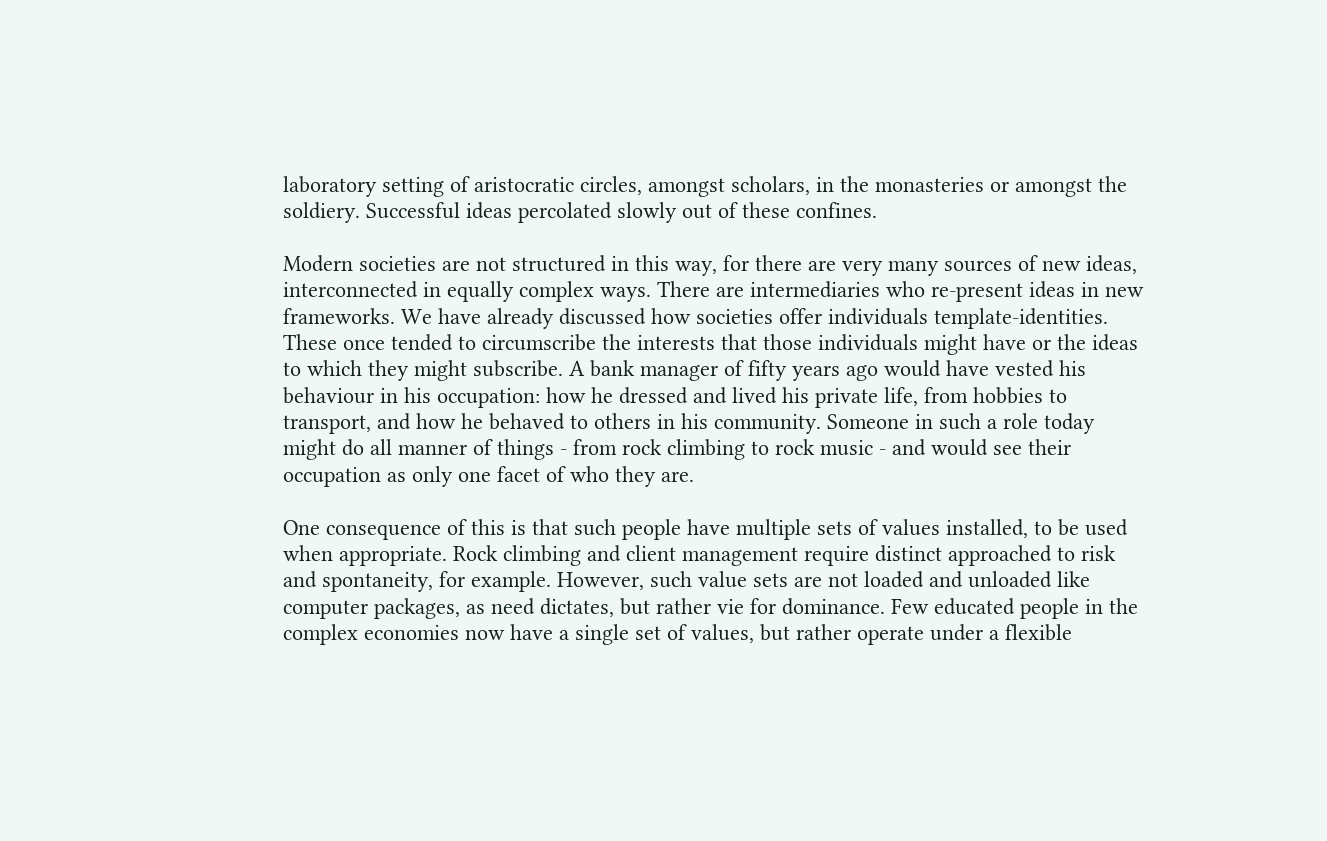laboratory setting of aristocratic circles, amongst scholars, in the monasteries or amongst the soldiery. Successful ideas percolated slowly out of these confines.

Modern societies are not structured in this way, for there are very many sources of new ideas, interconnected in equally complex ways. There are intermediaries who re-present ideas in new frameworks. We have already discussed how societies offer individuals template-identities. These once tended to circumscribe the interests that those individuals might have or the ideas to which they might subscribe. A bank manager of fifty years ago would have vested his behaviour in his occupation: how he dressed and lived his private life, from hobbies to transport, and how he behaved to others in his community. Someone in such a role today might do all manner of things - from rock climbing to rock music - and would see their occupation as only one facet of who they are.

One consequence of this is that such people have multiple sets of values installed, to be used when appropriate. Rock climbing and client management require distinct approached to risk and spontaneity, for example. However, such value sets are not loaded and unloaded like computer packages, as need dictates, but rather vie for dominance. Few educated people in the complex economies now have a single set of values, but rather operate under a flexible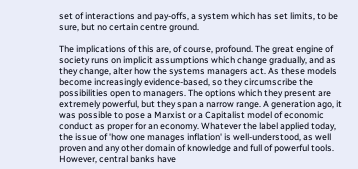set of interactions and pay-offs, a system which has set limits, to be sure, but no certain centre ground.

The implications of this are, of course, profound. The great engine of society runs on implicit assumptions which change gradually, and as they change, alter how the systems managers act. As these models become increasingly evidence-based, so they circumscribe the possibilities open to managers. The options which they present are extremely powerful, but they span a narrow range. A generation ago, it was possible to pose a Marxist or a Capitalist model of economic conduct as proper for an economy. Whatever the label applied today, the issue of 'how one manages inflation' is well-understood, as well proven and any other domain of knowledge and full of powerful tools. However, central banks have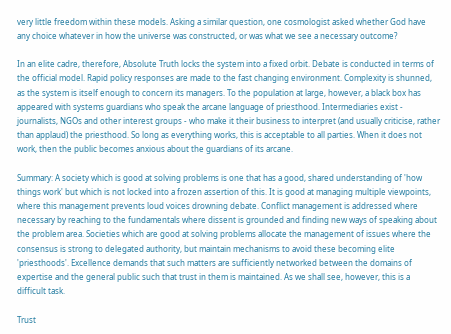very little freedom within these models. Asking a similar question, one cosmologist asked whether God have any choice whatever in how the universe was constructed, or was what we see a necessary outcome?

In an elite cadre, therefore, Absolute Truth locks the system into a fixed orbit. Debate is conducted in terms of the official model. Rapid policy responses are made to the fast changing environment. Complexity is shunned, as the system is itself enough to concern its managers. To the population at large, however, a black box has appeared with systems guardians who speak the arcane language of priesthood. Intermediaries exist - journalists, NGOs and other interest groups - who make it their business to interpret (and usually criticise, rather than applaud) the priesthood. So long as everything works, this is acceptable to all parties. When it does not work, then the public becomes anxious about the guardians of its arcane.

Summary: A society which is good at solving problems is one that has a good, shared understanding of 'how things work' but which is not locked into a frozen assertion of this. It is good at managing multiple viewpoints, where this management prevents loud voices drowning debate. Conflict management is addressed where necessary by reaching to the fundamentals where dissent is grounded and finding new ways of speaking about the problem area. Societies which are good at solving problems allocate the management of issues where the consensus is strong to delegated authority, but maintain mechanisms to avoid these becoming elite 'priesthoods'. Excellence demands that such matters are sufficiently networked between the domains of expertise and the general public such that trust in them is maintained. As we shall see, however, this is a difficult task.

Trust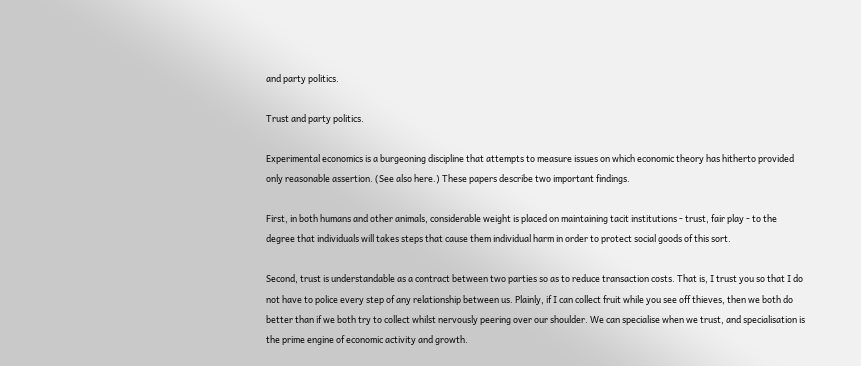and party politics.

Trust and party politics.

Experimental economics is a burgeoning discipline that attempts to measure issues on which economic theory has hitherto provided only reasonable assertion. (See also here.) These papers describe two important findings.

First, in both humans and other animals, considerable weight is placed on maintaining tacit institutions - trust, fair play - to the degree that individuals will takes steps that cause them individual harm in order to protect social goods of this sort.

Second, trust is understandable as a contract between two parties so as to reduce transaction costs. That is, I trust you so that I do not have to police every step of any relationship between us. Plainly, if I can collect fruit while you see off thieves, then we both do better than if we both try to collect whilst nervously peering over our shoulder. We can specialise when we trust, and specialisation is the prime engine of economic activity and growth.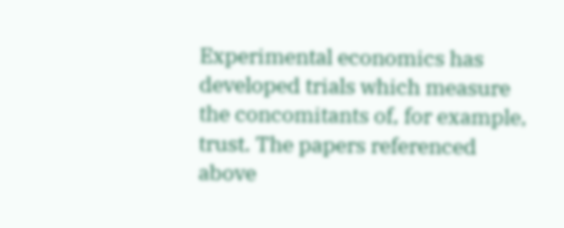Experimental economics has developed trials which measure the concomitants of, for example, trust. The papers referenced above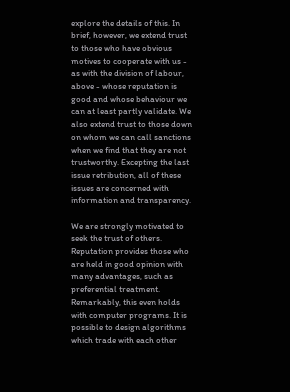explore the details of this. In brief, however, we extend trust to those who have obvious motives to cooperate with us - as with the division of labour, above - whose reputation is good and whose behaviour we can at least partly validate. We also extend trust to those down on whom we can call sanctions when we find that they are not trustworthy. Excepting the last issue retribution, all of these issues are concerned with information and transparency.

We are strongly motivated to seek the trust of others. Reputation provides those who are held in good opinion with many advantages, such as preferential treatment. Remarkably, this even holds with computer programs. It is possible to design algorithms which trade with each other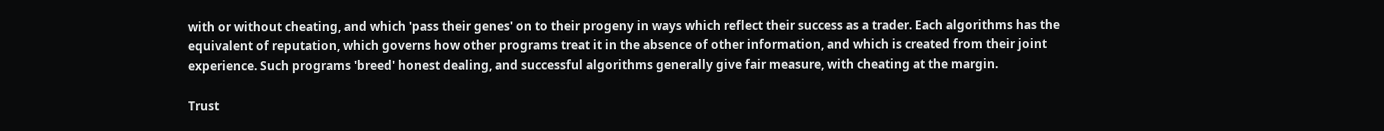with or without cheating, and which 'pass their genes' on to their progeny in ways which reflect their success as a trader. Each algorithms has the equivalent of reputation, which governs how other programs treat it in the absence of other information, and which is created from their joint experience. Such programs 'breed' honest dealing, and successful algorithms generally give fair measure, with cheating at the margin.

Trust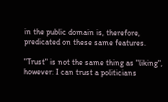in the public domain is, therefore, predicated on these same features.

"Trust" is not the same thing as "liking", however: I can trust a politicians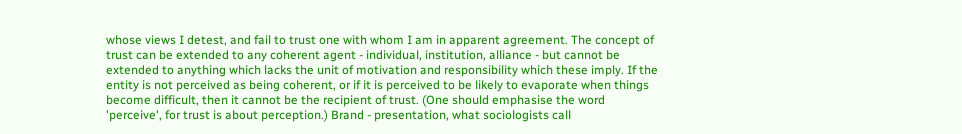whose views I detest, and fail to trust one with whom I am in apparent agreement. The concept of trust can be extended to any coherent agent - individual, institution, alliance - but cannot be extended to anything which lacks the unit of motivation and responsibility which these imply. If the entity is not perceived as being coherent, or if it is perceived to be likely to evaporate when things become difficult, then it cannot be the recipient of trust. (One should emphasise the word 'perceive', for trust is about perception.) Brand - presentation, what sociologists call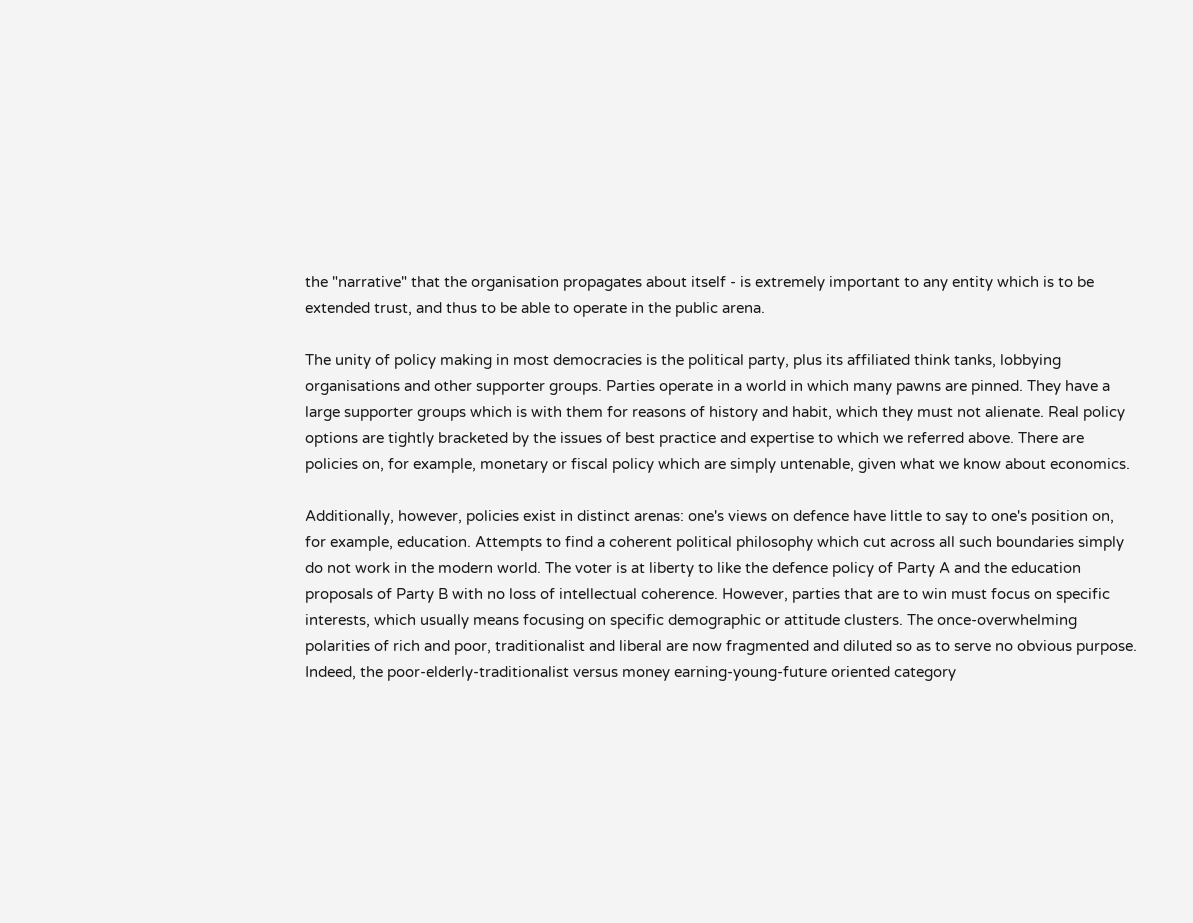the "narrative" that the organisation propagates about itself - is extremely important to any entity which is to be extended trust, and thus to be able to operate in the public arena.

The unity of policy making in most democracies is the political party, plus its affiliated think tanks, lobbying organisations and other supporter groups. Parties operate in a world in which many pawns are pinned. They have a large supporter groups which is with them for reasons of history and habit, which they must not alienate. Real policy options are tightly bracketed by the issues of best practice and expertise to which we referred above. There are policies on, for example, monetary or fiscal policy which are simply untenable, given what we know about economics.

Additionally, however, policies exist in distinct arenas: one's views on defence have little to say to one's position on, for example, education. Attempts to find a coherent political philosophy which cut across all such boundaries simply do not work in the modern world. The voter is at liberty to like the defence policy of Party A and the education proposals of Party B with no loss of intellectual coherence. However, parties that are to win must focus on specific interests, which usually means focusing on specific demographic or attitude clusters. The once-overwhelming polarities of rich and poor, traditionalist and liberal are now fragmented and diluted so as to serve no obvious purpose. Indeed, the poor-elderly-traditionalist versus money earning-young-future oriented category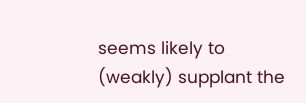seems likely to (weakly) supplant the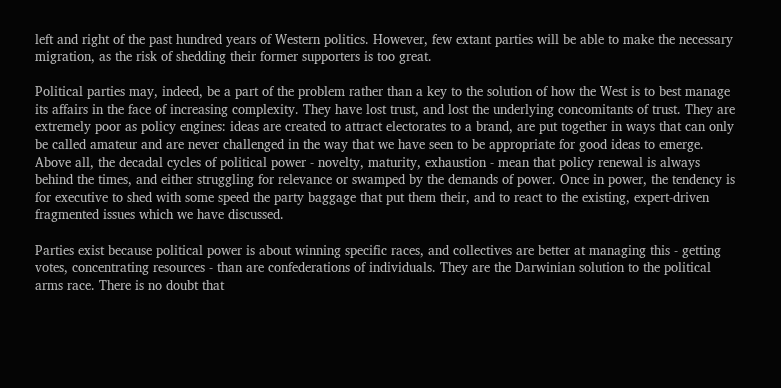left and right of the past hundred years of Western politics. However, few extant parties will be able to make the necessary migration, as the risk of shedding their former supporters is too great.

Political parties may, indeed, be a part of the problem rather than a key to the solution of how the West is to best manage its affairs in the face of increasing complexity. They have lost trust, and lost the underlying concomitants of trust. They are extremely poor as policy engines: ideas are created to attract electorates to a brand, are put together in ways that can only be called amateur and are never challenged in the way that we have seen to be appropriate for good ideas to emerge. Above all, the decadal cycles of political power - novelty, maturity, exhaustion - mean that policy renewal is always behind the times, and either struggling for relevance or swamped by the demands of power. Once in power, the tendency is for executive to shed with some speed the party baggage that put them their, and to react to the existing, expert-driven fragmented issues which we have discussed.

Parties exist because political power is about winning specific races, and collectives are better at managing this - getting votes, concentrating resources - than are confederations of individuals. They are the Darwinian solution to the political arms race. There is no doubt that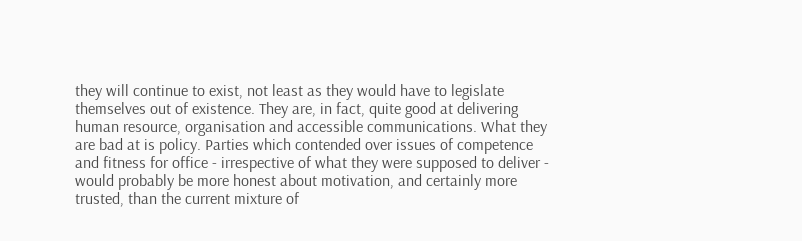they will continue to exist, not least as they would have to legislate themselves out of existence. They are, in fact, quite good at delivering human resource, organisation and accessible communications. What they are bad at is policy. Parties which contended over issues of competence and fitness for office - irrespective of what they were supposed to deliver - would probably be more honest about motivation, and certainly more trusted, than the current mixture of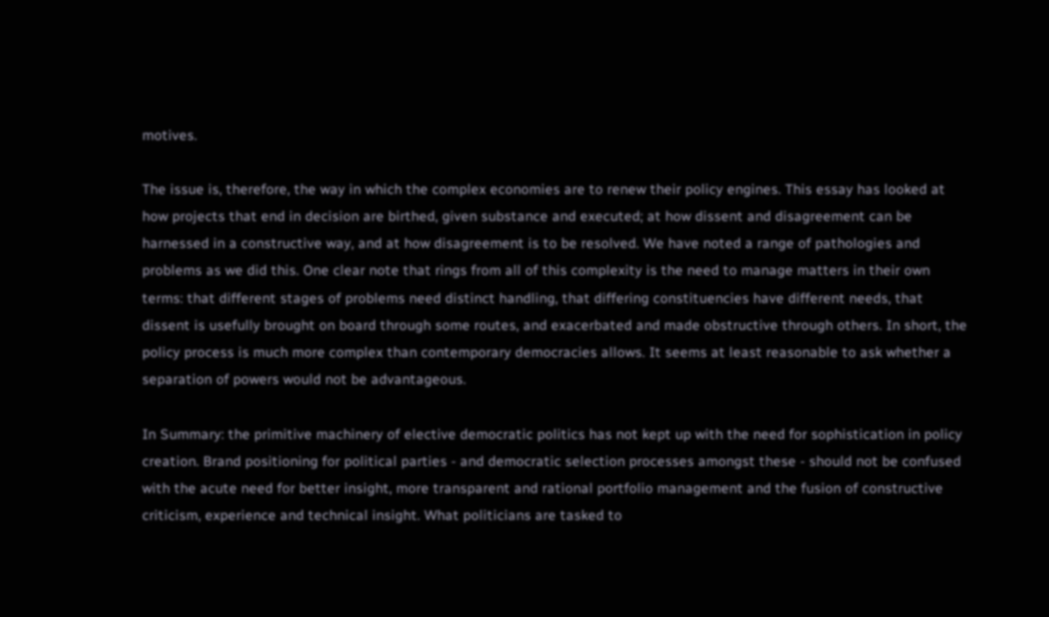motives.

The issue is, therefore, the way in which the complex economies are to renew their policy engines. This essay has looked at how projects that end in decision are birthed, given substance and executed; at how dissent and disagreement can be harnessed in a constructive way, and at how disagreement is to be resolved. We have noted a range of pathologies and problems as we did this. One clear note that rings from all of this complexity is the need to manage matters in their own terms: that different stages of problems need distinct handling, that differing constituencies have different needs, that dissent is usefully brought on board through some routes, and exacerbated and made obstructive through others. In short, the policy process is much more complex than contemporary democracies allows. It seems at least reasonable to ask whether a separation of powers would not be advantageous.

In Summary: the primitive machinery of elective democratic politics has not kept up with the need for sophistication in policy creation. Brand positioning for political parties - and democratic selection processes amongst these - should not be confused with the acute need for better insight, more transparent and rational portfolio management and the fusion of constructive criticism, experience and technical insight. What politicians are tasked to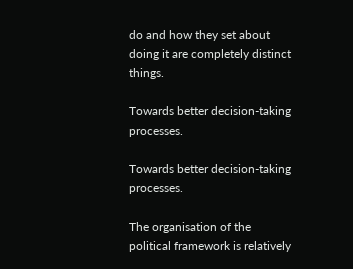do and how they set about doing it are completely distinct things.

Towards better decision-taking processes.

Towards better decision-taking processes.

The organisation of the political framework is relatively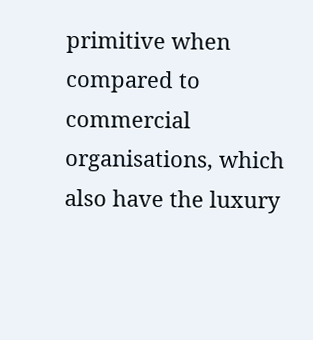primitive when compared to commercial organisations, which also have the luxury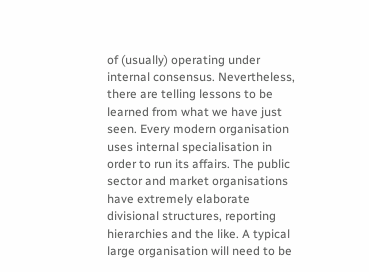of (usually) operating under internal consensus. Nevertheless, there are telling lessons to be learned from what we have just seen. Every modern organisation uses internal specialisation in order to run its affairs. The public sector and market organisations have extremely elaborate divisional structures, reporting hierarchies and the like. A typical large organisation will need to be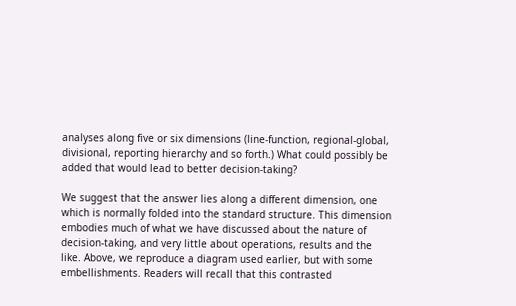analyses along five or six dimensions (line-function, regional-global, divisional, reporting hierarchy and so forth.) What could possibly be added that would lead to better decision-taking?

We suggest that the answer lies along a different dimension, one which is normally folded into the standard structure. This dimension embodies much of what we have discussed about the nature of decision-taking, and very little about operations, results and the like. Above, we reproduce a diagram used earlier, but with some embellishments. Readers will recall that this contrasted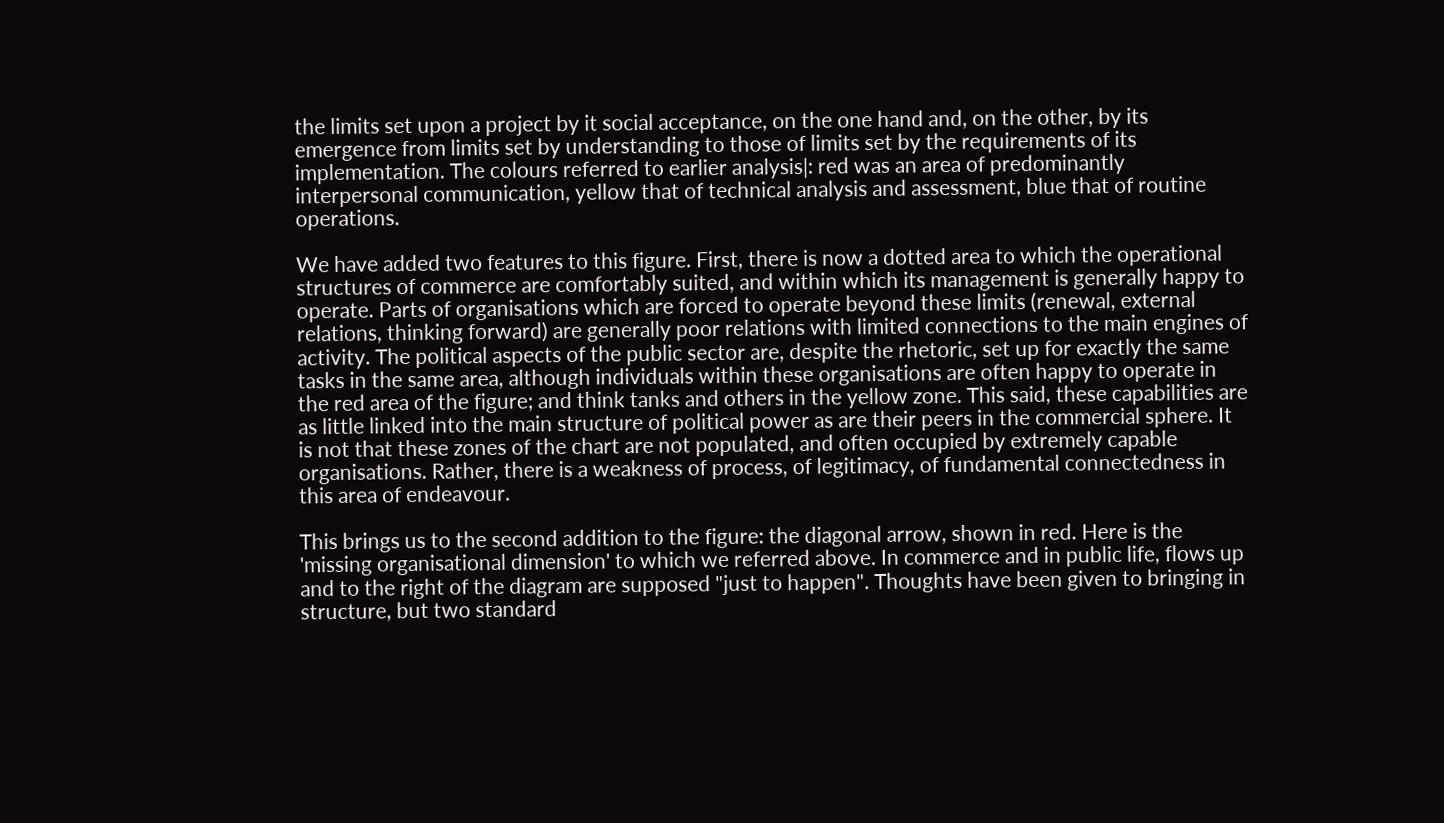the limits set upon a project by it social acceptance, on the one hand and, on the other, by its emergence from limits set by understanding to those of limits set by the requirements of its implementation. The colours referred to earlier analysis|: red was an area of predominantly interpersonal communication, yellow that of technical analysis and assessment, blue that of routine operations.

We have added two features to this figure. First, there is now a dotted area to which the operational structures of commerce are comfortably suited, and within which its management is generally happy to operate. Parts of organisations which are forced to operate beyond these limits (renewal, external relations, thinking forward) are generally poor relations with limited connections to the main engines of activity. The political aspects of the public sector are, despite the rhetoric, set up for exactly the same tasks in the same area, although individuals within these organisations are often happy to operate in the red area of the figure; and think tanks and others in the yellow zone. This said, these capabilities are as little linked into the main structure of political power as are their peers in the commercial sphere. It is not that these zones of the chart are not populated, and often occupied by extremely capable organisations. Rather, there is a weakness of process, of legitimacy, of fundamental connectedness in this area of endeavour.

This brings us to the second addition to the figure: the diagonal arrow, shown in red. Here is the 'missing organisational dimension' to which we referred above. In commerce and in public life, flows up and to the right of the diagram are supposed "just to happen". Thoughts have been given to bringing in structure, but two standard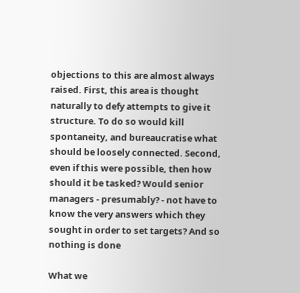objections to this are almost always raised. First, this area is thought naturally to defy attempts to give it structure. To do so would kill spontaneity, and bureaucratise what should be loosely connected. Second, even if this were possible, then how should it be tasked? Would senior managers - presumably? - not have to know the very answers which they sought in order to set targets? And so nothing is done

What we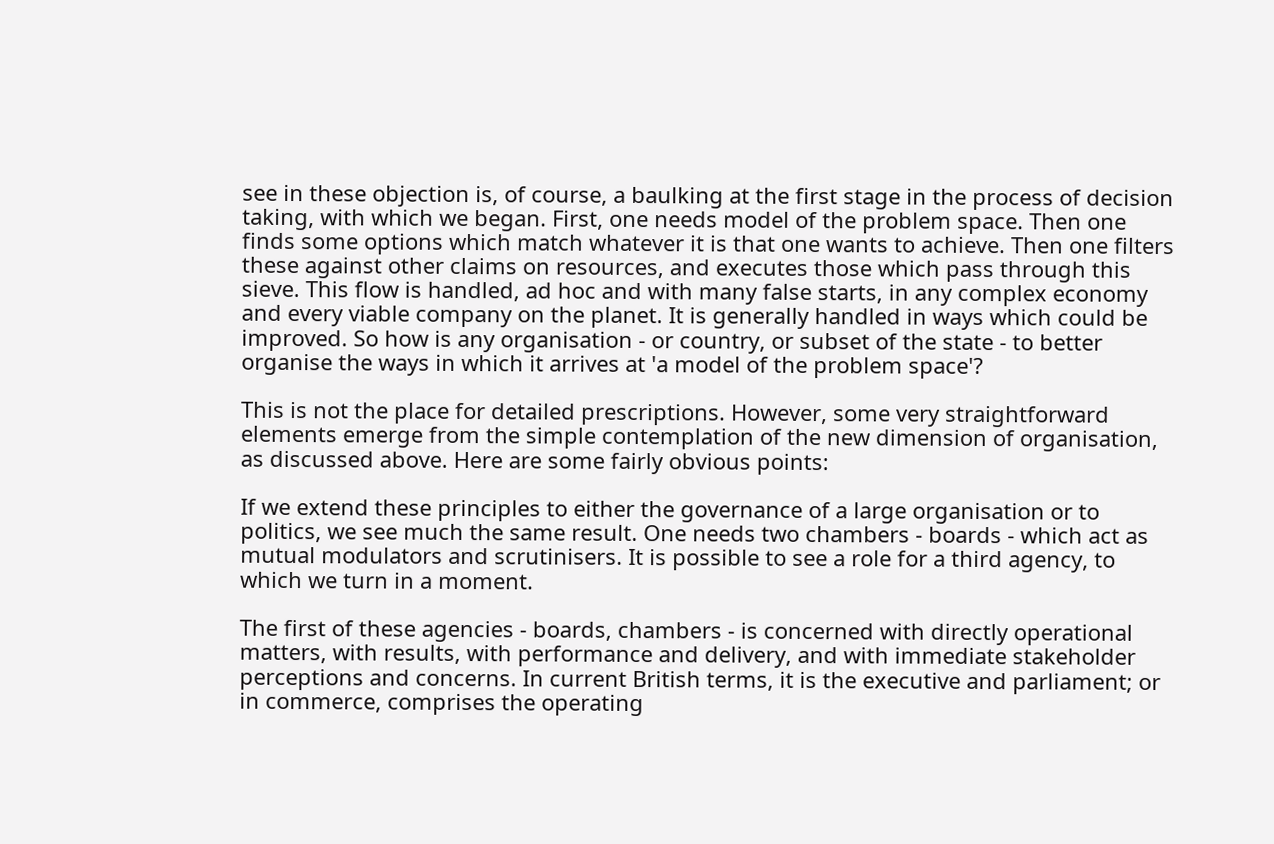see in these objection is, of course, a baulking at the first stage in the process of decision taking, with which we began. First, one needs model of the problem space. Then one finds some options which match whatever it is that one wants to achieve. Then one filters these against other claims on resources, and executes those which pass through this sieve. This flow is handled, ad hoc and with many false starts, in any complex economy and every viable company on the planet. It is generally handled in ways which could be improved. So how is any organisation - or country, or subset of the state - to better organise the ways in which it arrives at 'a model of the problem space'?

This is not the place for detailed prescriptions. However, some very straightforward elements emerge from the simple contemplation of the new dimension of organisation, as discussed above. Here are some fairly obvious points:

If we extend these principles to either the governance of a large organisation or to politics, we see much the same result. One needs two chambers - boards - which act as mutual modulators and scrutinisers. It is possible to see a role for a third agency, to which we turn in a moment.

The first of these agencies - boards, chambers - is concerned with directly operational matters, with results, with performance and delivery, and with immediate stakeholder perceptions and concerns. In current British terms, it is the executive and parliament; or in commerce, comprises the operating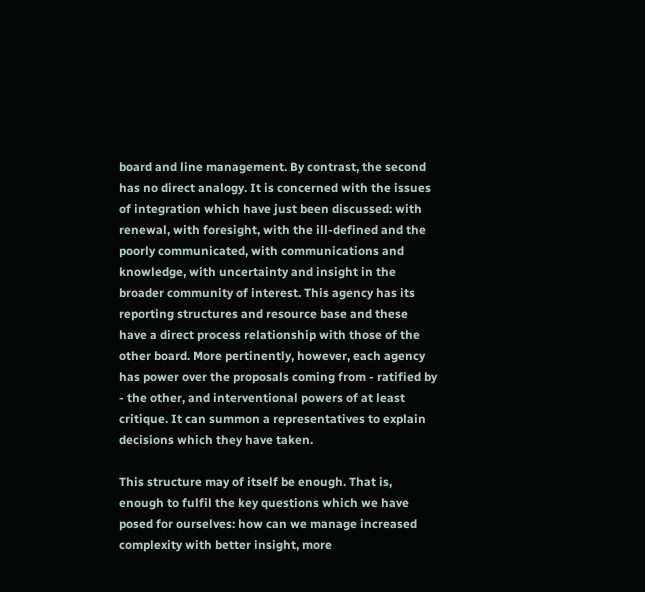board and line management. By contrast, the second has no direct analogy. It is concerned with the issues of integration which have just been discussed: with renewal, with foresight, with the ill-defined and the poorly communicated, with communications and knowledge, with uncertainty and insight in the broader community of interest. This agency has its reporting structures and resource base and these have a direct process relationship with those of the other board. More pertinently, however, each agency has power over the proposals coming from - ratified by - the other, and interventional powers of at least critique. It can summon a representatives to explain decisions which they have taken.

This structure may of itself be enough. That is, enough to fulfil the key questions which we have posed for ourselves: how can we manage increased complexity with better insight, more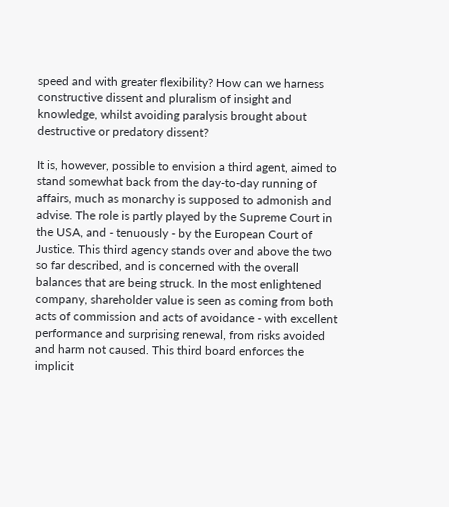speed and with greater flexibility? How can we harness constructive dissent and pluralism of insight and knowledge, whilst avoiding paralysis brought about destructive or predatory dissent?

It is, however, possible to envision a third agent, aimed to stand somewhat back from the day-to-day running of affairs, much as monarchy is supposed to admonish and advise. The role is partly played by the Supreme Court in the USA, and - tenuously - by the European Court of Justice. This third agency stands over and above the two so far described, and is concerned with the overall balances that are being struck. In the most enlightened company, shareholder value is seen as coming from both acts of commission and acts of avoidance - with excellent performance and surprising renewal, from risks avoided and harm not caused. This third board enforces the implicit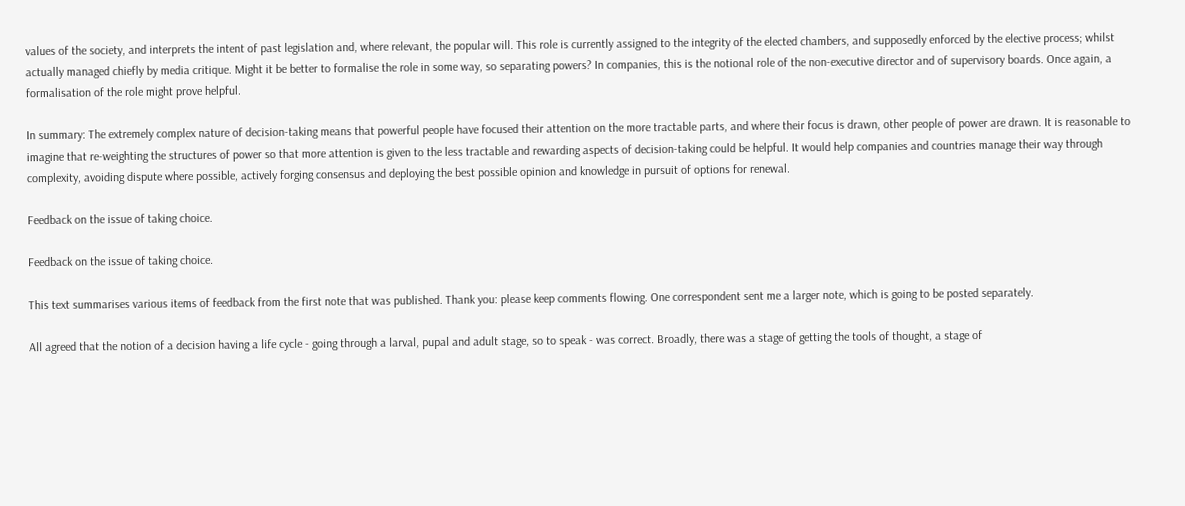values of the society, and interprets the intent of past legislation and, where relevant, the popular will. This role is currently assigned to the integrity of the elected chambers, and supposedly enforced by the elective process; whilst actually managed chiefly by media critique. Might it be better to formalise the role in some way, so separating powers? In companies, this is the notional role of the non-executive director and of supervisory boards. Once again, a formalisation of the role might prove helpful.

In summary: The extremely complex nature of decision-taking means that powerful people have focused their attention on the more tractable parts, and where their focus is drawn, other people of power are drawn. It is reasonable to imagine that re-weighting the structures of power so that more attention is given to the less tractable and rewarding aspects of decision-taking could be helpful. It would help companies and countries manage their way through complexity, avoiding dispute where possible, actively forging consensus and deploying the best possible opinion and knowledge in pursuit of options for renewal.

Feedback on the issue of taking choice.

Feedback on the issue of taking choice.

This text summarises various items of feedback from the first note that was published. Thank you: please keep comments flowing. One correspondent sent me a larger note, which is going to be posted separately.

All agreed that the notion of a decision having a life cycle - going through a larval, pupal and adult stage, so to speak - was correct. Broadly, there was a stage of getting the tools of thought, a stage of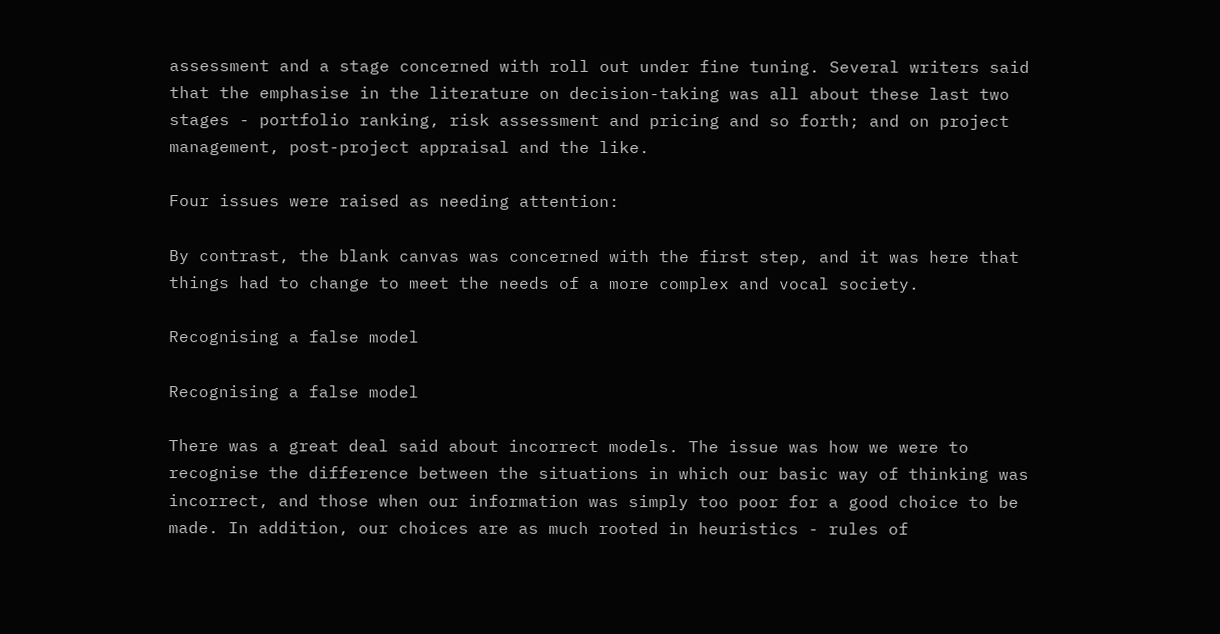assessment and a stage concerned with roll out under fine tuning. Several writers said that the emphasise in the literature on decision-taking was all about these last two stages - portfolio ranking, risk assessment and pricing and so forth; and on project management, post-project appraisal and the like.

Four issues were raised as needing attention:

By contrast, the blank canvas was concerned with the first step, and it was here that things had to change to meet the needs of a more complex and vocal society.

Recognising a false model

Recognising a false model

There was a great deal said about incorrect models. The issue was how we were to recognise the difference between the situations in which our basic way of thinking was incorrect, and those when our information was simply too poor for a good choice to be made. In addition, our choices are as much rooted in heuristics - rules of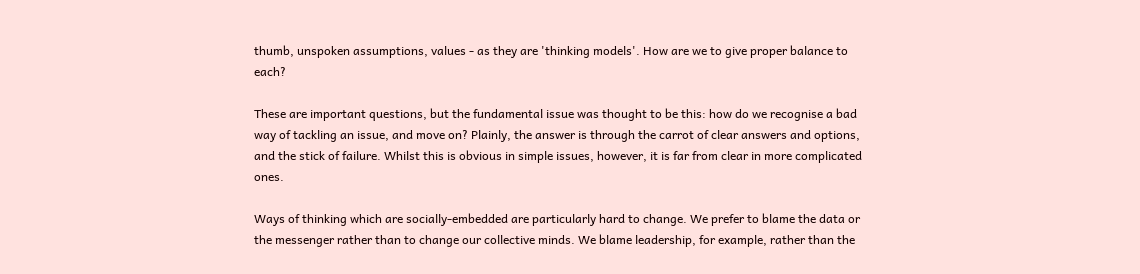thumb, unspoken assumptions, values - as they are 'thinking models'. How are we to give proper balance to each?

These are important questions, but the fundamental issue was thought to be this: how do we recognise a bad way of tackling an issue, and move on? Plainly, the answer is through the carrot of clear answers and options, and the stick of failure. Whilst this is obvious in simple issues, however, it is far from clear in more complicated ones.

Ways of thinking which are socially-embedded are particularly hard to change. We prefer to blame the data or the messenger rather than to change our collective minds. We blame leadership, for example, rather than the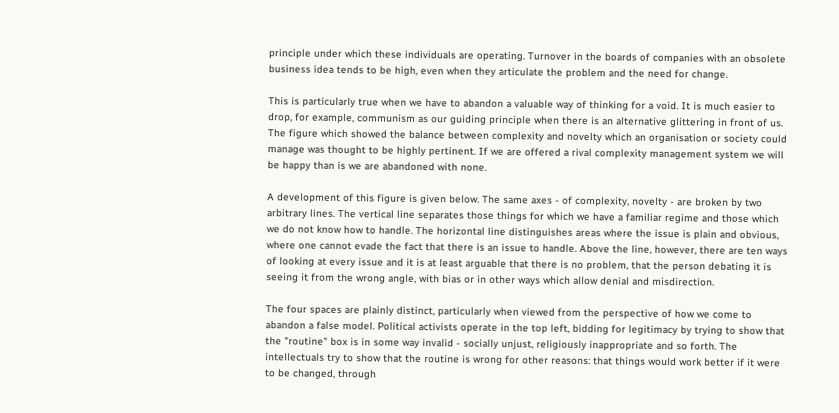principle under which these individuals are operating. Turnover in the boards of companies with an obsolete business idea tends to be high, even when they articulate the problem and the need for change.

This is particularly true when we have to abandon a valuable way of thinking for a void. It is much easier to drop, for example, communism as our guiding principle when there is an alternative glittering in front of us. The figure which showed the balance between complexity and novelty which an organisation or society could manage was thought to be highly pertinent. If we are offered a rival complexity management system we will be happy than is we are abandoned with none.

A development of this figure is given below. The same axes - of complexity, novelty - are broken by two arbitrary lines. The vertical line separates those things for which we have a familiar regime and those which we do not know how to handle. The horizontal line distinguishes areas where the issue is plain and obvious, where one cannot evade the fact that there is an issue to handle. Above the line, however, there are ten ways of looking at every issue and it is at least arguable that there is no problem, that the person debating it is seeing it from the wrong angle, with bias or in other ways which allow denial and misdirection.

The four spaces are plainly distinct, particularly when viewed from the perspective of how we come to abandon a false model. Political activists operate in the top left, bidding for legitimacy by trying to show that the "routine" box is in some way invalid - socially unjust, religiously inappropriate and so forth. The intellectuals try to show that the routine is wrong for other reasons: that things would work better if it were to be changed, through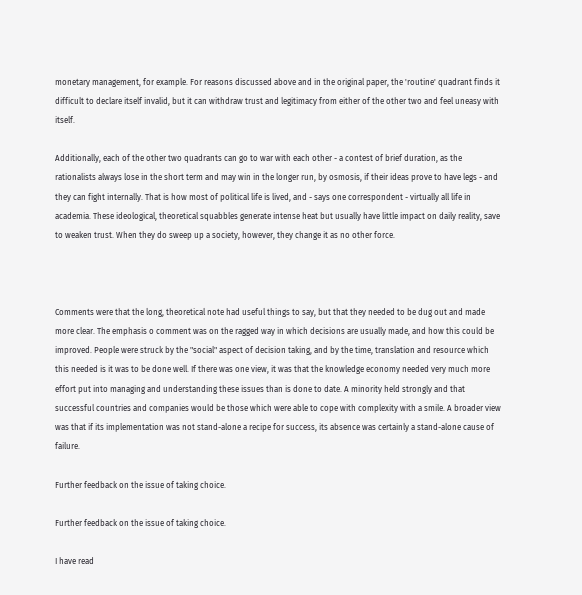monetary management, for example. For reasons discussed above and in the original paper, the 'routine' quadrant finds it difficult to declare itself invalid, but it can withdraw trust and legitimacy from either of the other two and feel uneasy with itself.

Additionally, each of the other two quadrants can go to war with each other - a contest of brief duration, as the rationalists always lose in the short term and may win in the longer run, by osmosis, if their ideas prove to have legs - and they can fight internally. That is how most of political life is lived, and - says one correspondent - virtually all life in academia. These ideological, theoretical squabbles generate intense heat but usually have little impact on daily reality, save to weaken trust. When they do sweep up a society, however, they change it as no other force.



Comments were that the long, theoretical note had useful things to say, but that they needed to be dug out and made more clear. The emphasis o comment was on the ragged way in which decisions are usually made, and how this could be improved. People were struck by the "social" aspect of decision taking, and by the time, translation and resource which this needed is it was to be done well. If there was one view, it was that the knowledge economy needed very much more effort put into managing and understanding these issues than is done to date. A minority held strongly and that successful countries and companies would be those which were able to cope with complexity with a smile. A broader view was that if its implementation was not stand-alone a recipe for success, its absence was certainly a stand-alone cause of failure.

Further feedback on the issue of taking choice.

Further feedback on the issue of taking choice.

I have read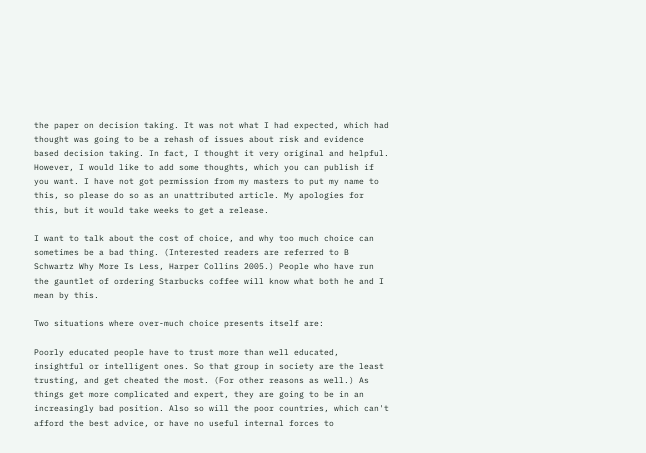the paper on decision taking. It was not what I had expected, which had thought was going to be a rehash of issues about risk and evidence based decision taking. In fact, I thought it very original and helpful. However, I would like to add some thoughts, which you can publish if you want. I have not got permission from my masters to put my name to this, so please do so as an unattributed article. My apologies for this, but it would take weeks to get a release.

I want to talk about the cost of choice, and why too much choice can sometimes be a bad thing. (Interested readers are referred to B Schwartz Why More Is Less, Harper Collins 2005.) People who have run the gauntlet of ordering Starbucks coffee will know what both he and I mean by this.

Two situations where over-much choice presents itself are:

Poorly educated people have to trust more than well educated, insightful or intelligent ones. So that group in society are the least trusting, and get cheated the most. (For other reasons as well.) As things get more complicated and expert, they are going to be in an increasingly bad position. Also so will the poor countries, which can't afford the best advice, or have no useful internal forces to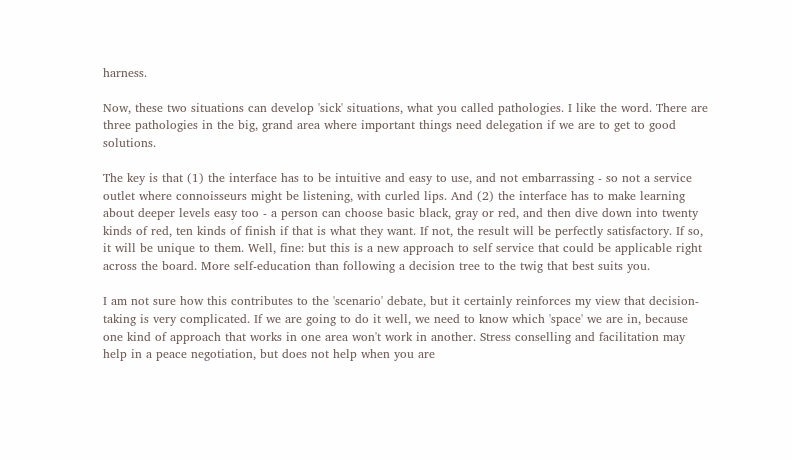harness.

Now, these two situations can develop 'sick' situations, what you called pathologies. I like the word. There are three pathologies in the big, grand area where important things need delegation if we are to get to good solutions.

The key is that (1) the interface has to be intuitive and easy to use, and not embarrassing - so not a service outlet where connoisseurs might be listening, with curled lips. And (2) the interface has to make learning about deeper levels easy too - a person can choose basic black, gray or red, and then dive down into twenty kinds of red, ten kinds of finish if that is what they want. If not, the result will be perfectly satisfactory. If so, it will be unique to them. Well, fine: but this is a new approach to self service that could be applicable right across the board. More self-education than following a decision tree to the twig that best suits you.

I am not sure how this contributes to the 'scenario' debate, but it certainly reinforces my view that decision-taking is very complicated. If we are going to do it well, we need to know which 'space' we are in, because one kind of approach that works in one area won't work in another. Stress conselling and facilitation may help in a peace negotiation, but does not help when you are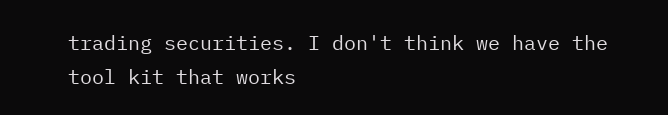trading securities. I don't think we have the tool kit that works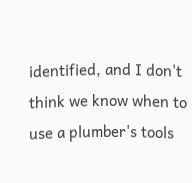identified, and I don't think we know when to use a plumber's tools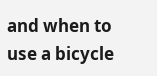and when to use a bicycle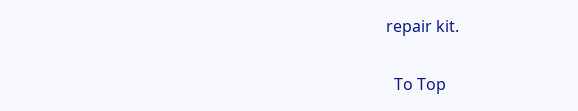repair kit.


  To Top